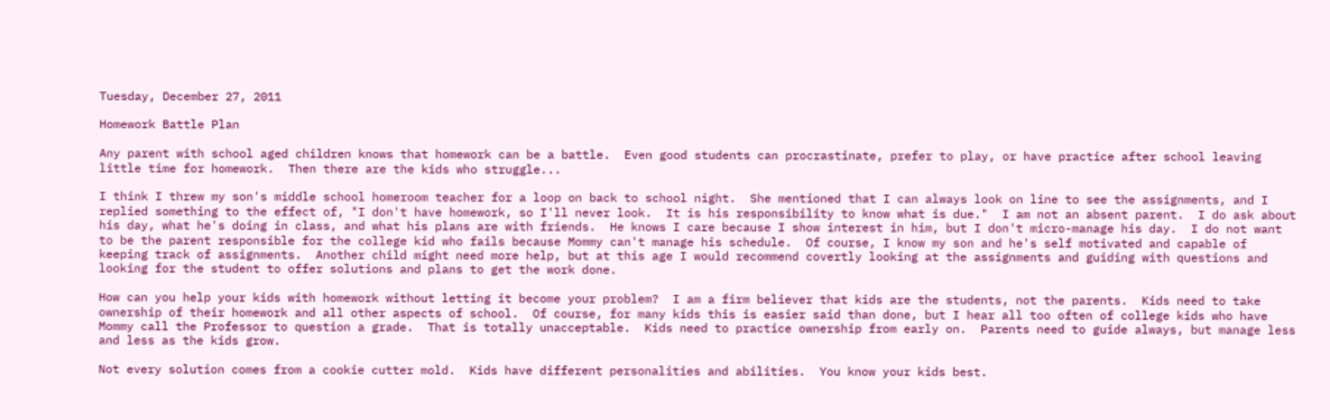Tuesday, December 27, 2011

Homework Battle Plan

Any parent with school aged children knows that homework can be a battle.  Even good students can procrastinate, prefer to play, or have practice after school leaving little time for homework.  Then there are the kids who struggle...

I think I threw my son's middle school homeroom teacher for a loop on back to school night.  She mentioned that I can always look on line to see the assignments, and I replied something to the effect of, "I don't have homework, so I'll never look.  It is his responsibility to know what is due."  I am not an absent parent.  I do ask about his day, what he's doing in class, and what his plans are with friends.  He knows I care because I show interest in him, but I don't micro-manage his day.  I do not want to be the parent responsible for the college kid who fails because Mommy can't manage his schedule.  Of course, I know my son and he's self motivated and capable of keeping track of assignments.  Another child might need more help, but at this age I would recommend covertly looking at the assignments and guiding with questions and looking for the student to offer solutions and plans to get the work done.

How can you help your kids with homework without letting it become your problem?  I am a firm believer that kids are the students, not the parents.  Kids need to take ownership of their homework and all other aspects of school.  Of course, for many kids this is easier said than done, but I hear all too often of college kids who have Mommy call the Professor to question a grade.  That is totally unacceptable.  Kids need to practice ownership from early on.  Parents need to guide always, but manage less and less as the kids grow.

Not every solution comes from a cookie cutter mold.  Kids have different personalities and abilities.  You know your kids best.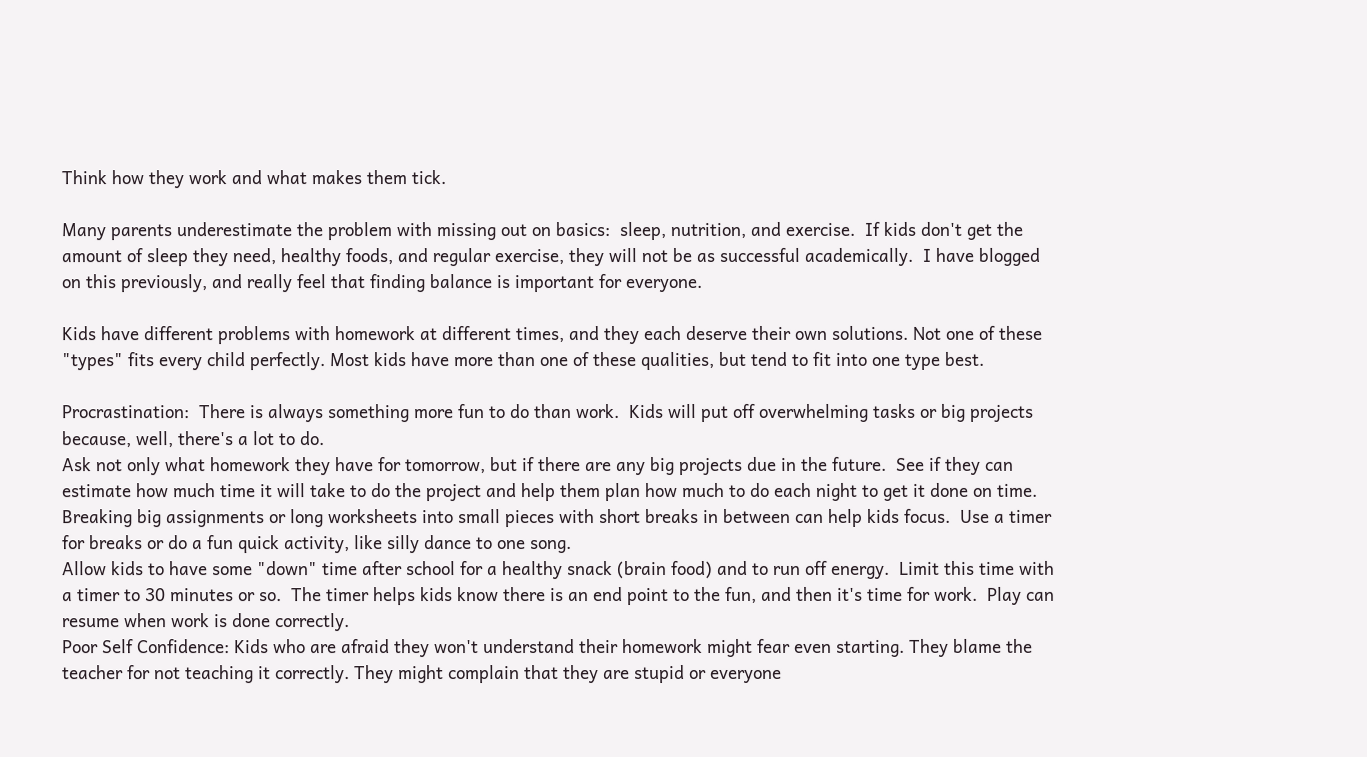Think how they work and what makes them tick.

Many parents underestimate the problem with missing out on basics:  sleep, nutrition, and exercise.  If kids don't get the amount of sleep they need, healthy foods, and regular exercise, they will not be as successful academically.  I have blogged on this previously, and really feel that finding balance is important for everyone.

Kids have different problems with homework at different times, and they each deserve their own solutions. Not one of these "types" fits every child perfectly. Most kids have more than one of these qualities, but tend to fit into one type best.

Procrastination:  There is always something more fun to do than work.  Kids will put off overwhelming tasks or big projects because, well, there's a lot to do.
Ask not only what homework they have for tomorrow, but if there are any big projects due in the future.  See if they can estimate how much time it will take to do the project and help them plan how much to do each night to get it done on time.
Breaking big assignments or long worksheets into small pieces with short breaks in between can help kids focus.  Use a timer for breaks or do a fun quick activity, like silly dance to one song.
Allow kids to have some "down" time after school for a healthy snack (brain food) and to run off energy.  Limit this time with a timer to 30 minutes or so.  The timer helps kids know there is an end point to the fun, and then it's time for work.  Play can resume when work is done correctly.
Poor Self Confidence: Kids who are afraid they won't understand their homework might fear even starting. They blame the teacher for not teaching it correctly. They might complain that they are stupid or everyone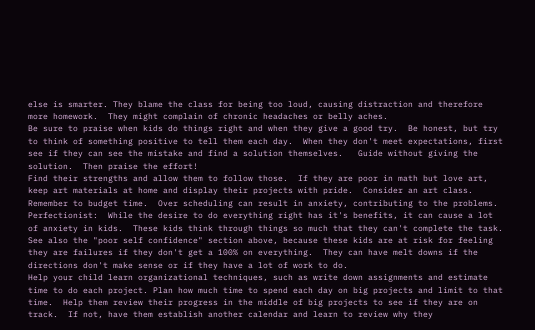else is smarter. They blame the class for being too loud, causing distraction and therefore more homework.  They might complain of chronic headaches or belly aches.
Be sure to praise when kids do things right and when they give a good try.  Be honest, but try to think of something positive to tell them each day.  When they don't meet expectations, first see if they can see the mistake and find a solution themselves.   Guide without giving the solution.  Then praise the effort!
Find their strengths and allow them to follow those.  If they are poor in math but love art, keep art materials at home and display their projects with pride.  Consider an art class.  Remember to budget time.  Over scheduling can result in anxiety, contributing to the problems.
Perfectionist:  While the desire to do everything right has it's benefits, it can cause a lot of anxiety in kids.  These kids think through things so much that they can't complete the task.  See also the "poor self confidence" section above, because these kids are at risk for feeling they are failures if they don't get a 100% on everything.  They can have melt downs if the directions don't make sense or if they have a lot of work to do.
Help your child learn organizational techniques, such as write down assignments and estimate time to do each project. Plan how much time to spend each day on big projects and limit to that time.  Help them review their progress in the middle of big projects to see if they are on track.  If not, have them establish another calendar and learn to review why they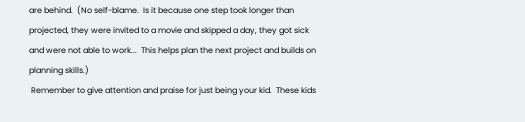are behind.  (No self-blame.  Is it because one step took longer than projected, they were invited to a movie and skipped a day, they got sick and were not able to work...  This helps plan the next project and builds on planning skills.)
 Remember to give attention and praise for just being your kid.  These kids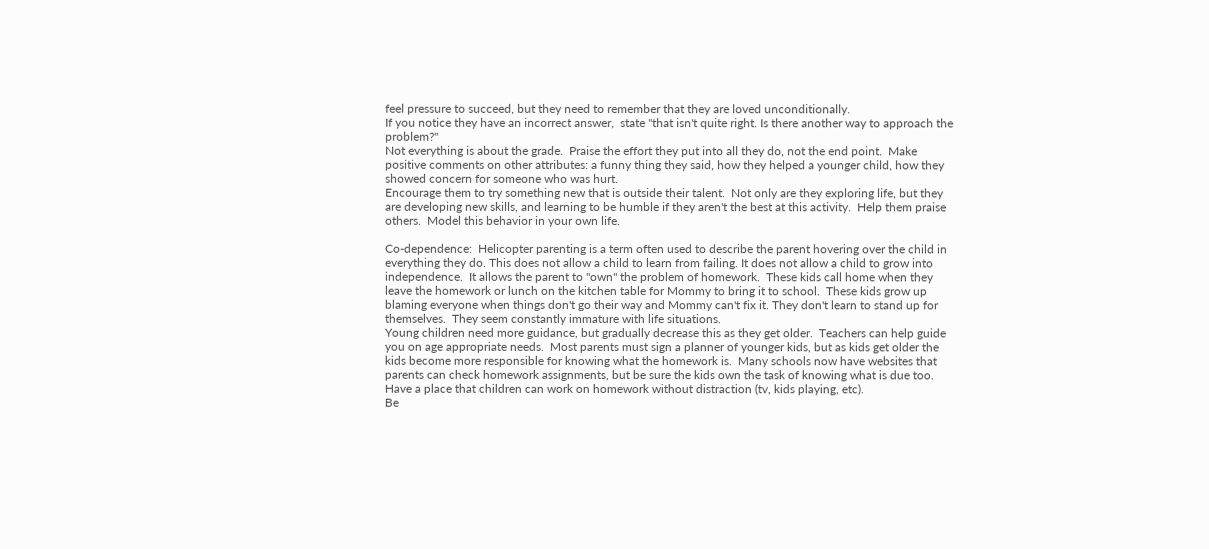feel pressure to succeed, but they need to remember that they are loved unconditionally.
If you notice they have an incorrect answer,  state "that isn't quite right. Is there another way to approach the problem?"
Not everything is about the grade.  Praise the effort they put into all they do, not the end point.  Make positive comments on other attributes: a funny thing they said, how they helped a younger child, how they showed concern for someone who was hurt.
Encourage them to try something new that is outside their talent.  Not only are they exploring life, but they are developing new skills, and learning to be humble if they aren't the best at this activity.  Help them praise others.  Model this behavior in your own life.

Co-dependence:  Helicopter parenting is a term often used to describe the parent hovering over the child in everything they do. This does not allow a child to learn from failing. It does not allow a child to grow into independence.  It allows the parent to "own" the problem of homework.  These kids call home when they leave the homework or lunch on the kitchen table for Mommy to bring it to school.  These kids grow up blaming everyone when things don't go their way and Mommy can't fix it. They don't learn to stand up for themselves.  They seem constantly immature with life situations.
Young children need more guidance, but gradually decrease this as they get older.  Teachers can help guide you on age appropriate needs.  Most parents must sign a planner of younger kids, but as kids get older the kids become more responsible for knowing what the homework is.  Many schools now have websites that parents can check homework assignments, but be sure the kids own the task of knowing what is due too.
Have a place that children can work on homework without distraction (tv, kids playing, etc).
Be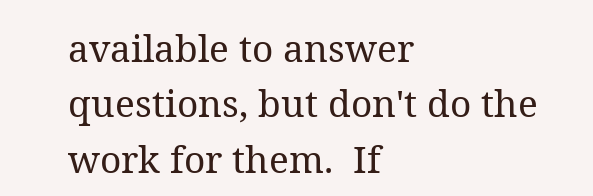available to answer questions, but don't do the work for them.  If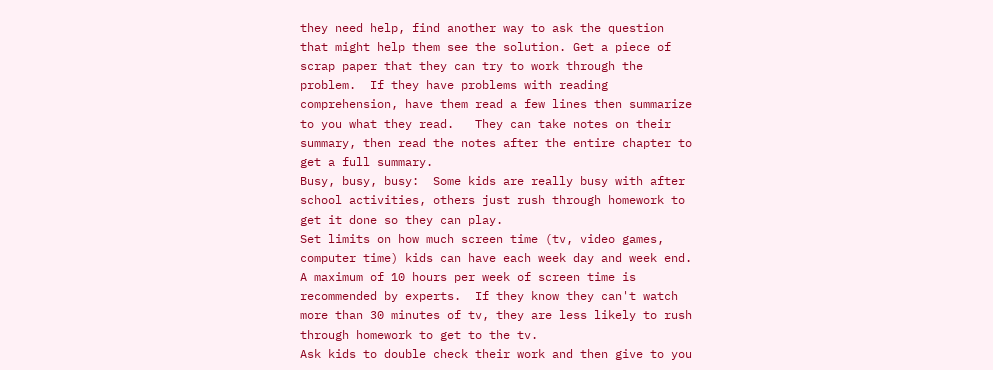they need help, find another way to ask the question that might help them see the solution. Get a piece of scrap paper that they can try to work through the problem.  If they have problems with reading comprehension, have them read a few lines then summarize to you what they read.   They can take notes on their summary, then read the notes after the entire chapter to get a full summary.
Busy, busy, busy:  Some kids are really busy with after school activities, others just rush through homework to get it done so they can play.
Set limits on how much screen time (tv, video games, computer time) kids can have each week day and week end.  A maximum of 10 hours per week of screen time is recommended by experts.  If they know they can't watch more than 30 minutes of tv, they are less likely to rush through homework to get to the tv.
Ask kids to double check their work and then give to you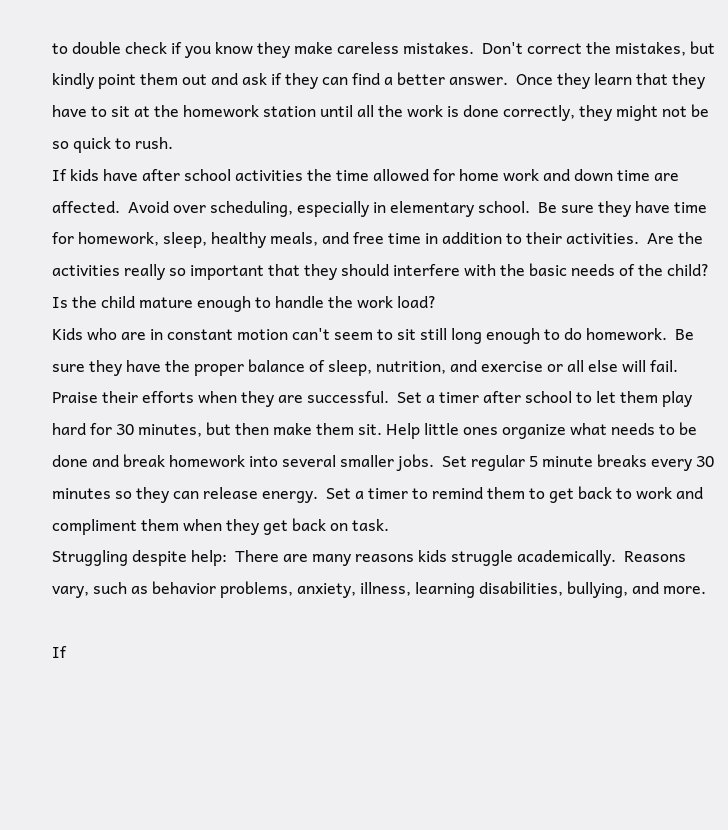to double check if you know they make careless mistakes.  Don't correct the mistakes, but kindly point them out and ask if they can find a better answer.  Once they learn that they have to sit at the homework station until all the work is done correctly, they might not be so quick to rush.
If kids have after school activities the time allowed for home work and down time are affected.  Avoid over scheduling, especially in elementary school.  Be sure they have time for homework, sleep, healthy meals, and free time in addition to their activities.  Are the activities really so important that they should interfere with the basic needs of the child? Is the child mature enough to handle the work load?
Kids who are in constant motion can't seem to sit still long enough to do homework.  Be sure they have the proper balance of sleep, nutrition, and exercise or all else will fail.   Praise their efforts when they are successful.  Set a timer after school to let them play hard for 30 minutes, but then make them sit. Help little ones organize what needs to be done and break homework into several smaller jobs.  Set regular 5 minute breaks every 30 minutes so they can release energy.  Set a timer to remind them to get back to work and compliment them when they get back on task.
Struggling despite help:  There are many reasons kids struggle academically.  Reasons vary, such as behavior problems, anxiety, illness, learning disabilities, bullying, and more.

If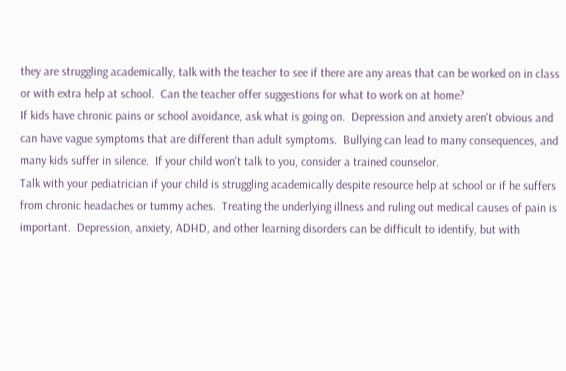they are struggling academically, talk with the teacher to see if there are any areas that can be worked on in class or with extra help at school.  Can the teacher offer suggestions for what to work on at home?
If kids have chronic pains or school avoidance, ask what is going on.  Depression and anxiety aren't obvious and can have vague symptoms that are different than adult symptoms.  Bullying can lead to many consequences, and many kids suffer in silence.  If your child won't talk to you, consider a trained counselor.
Talk with your pediatrician if your child is struggling academically despite resource help at school or if he suffers from chronic headaches or tummy aches.  Treating the underlying illness and ruling out medical causes of pain is important.  Depression, anxiety, ADHD, and other learning disorders can be difficult to identify, but with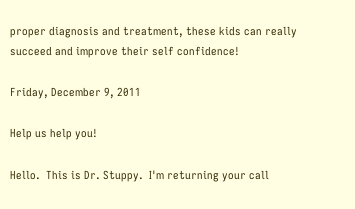proper diagnosis and treatment, these kids can really succeed and improve their self confidence!

Friday, December 9, 2011

Help us help you!

Hello.  This is Dr. Stuppy.  I'm returning your call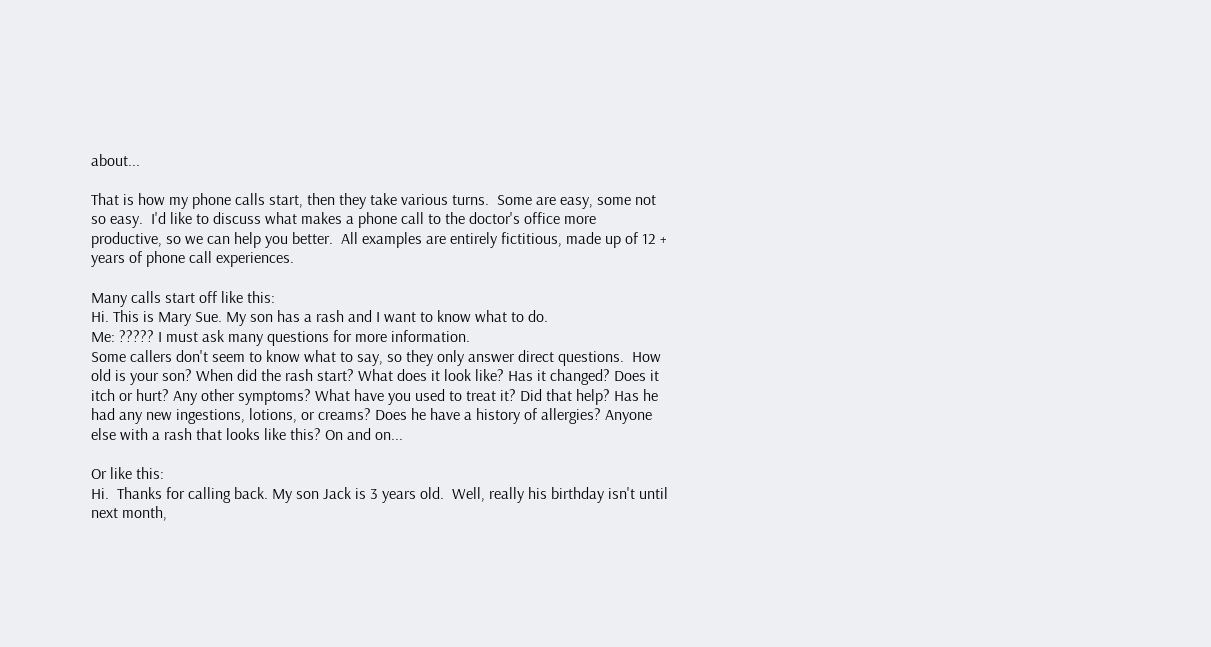about...

That is how my phone calls start, then they take various turns.  Some are easy, some not so easy.  I'd like to discuss what makes a phone call to the doctor's office more productive, so we can help you better.  All examples are entirely fictitious, made up of 12 + years of phone call experiences.

Many calls start off like this:
Hi. This is Mary Sue. My son has a rash and I want to know what to do.
Me: ????? I must ask many questions for more information.
Some callers don't seem to know what to say, so they only answer direct questions.  How old is your son? When did the rash start? What does it look like? Has it changed? Does it itch or hurt? Any other symptoms? What have you used to treat it? Did that help? Has he had any new ingestions, lotions, or creams? Does he have a history of allergies? Anyone else with a rash that looks like this? On and on...

Or like this:
Hi.  Thanks for calling back. My son Jack is 3 years old.  Well, really his birthday isn't until next month,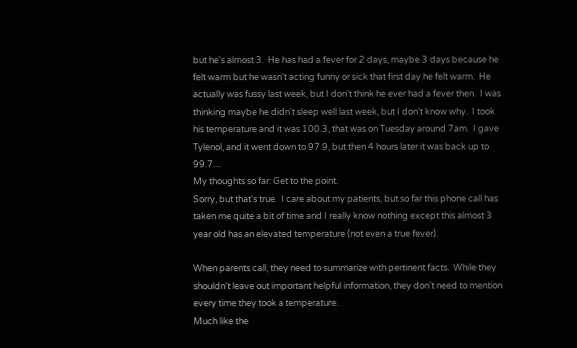but he's almost 3.  He has had a fever for 2 days, maybe 3 days because he felt warm but he wasn't acting funny or sick that first day he felt warm.  He actually was fussy last week, but I don't think he ever had a fever then.  I was thinking maybe he didn't sleep well last week, but I don't know why.  I took his temperature and it was 100.3, that was on Tuesday around 7am.  I gave Tylenol, and it went down to 97.9, but then 4 hours later it was back up to 99.7....
My thoughts so far: Get to the point.
Sorry, but that's true.  I care about my patients, but so far this phone call has taken me quite a bit of time and I really know nothing except this almost 3 year old has an elevated temperature (not even a true fever).

When parents call, they need to summarize with pertinent facts.  While they shouldn't leave out important helpful information, they don't need to mention every time they took a temperature.
Much like the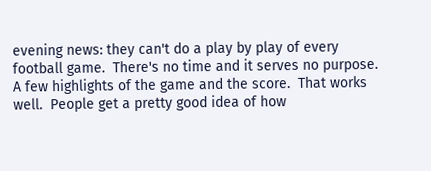evening news: they can't do a play by play of every football game.  There's no time and it serves no purpose.  A few highlights of the game and the score.  That works well.  People get a pretty good idea of how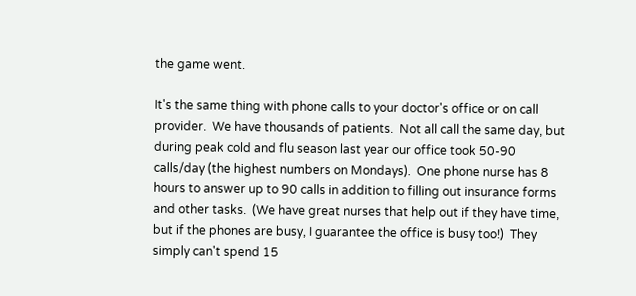the game went.

It's the same thing with phone calls to your doctor's office or on call provider.  We have thousands of patients.  Not all call the same day, but during peak cold and flu season last year our office took 50-90 calls/day (the highest numbers on Mondays).  One phone nurse has 8 hours to answer up to 90 calls in addition to filling out insurance forms and other tasks.  (We have great nurses that help out if they have time, but if the phones are busy, I guarantee the office is busy too!)  They simply can't spend 15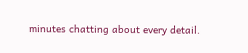minutes chatting about every detail.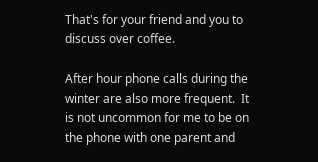That's for your friend and you to discuss over coffee.

After hour phone calls during the winter are also more frequent.  It is not uncommon for me to be on the phone with one parent and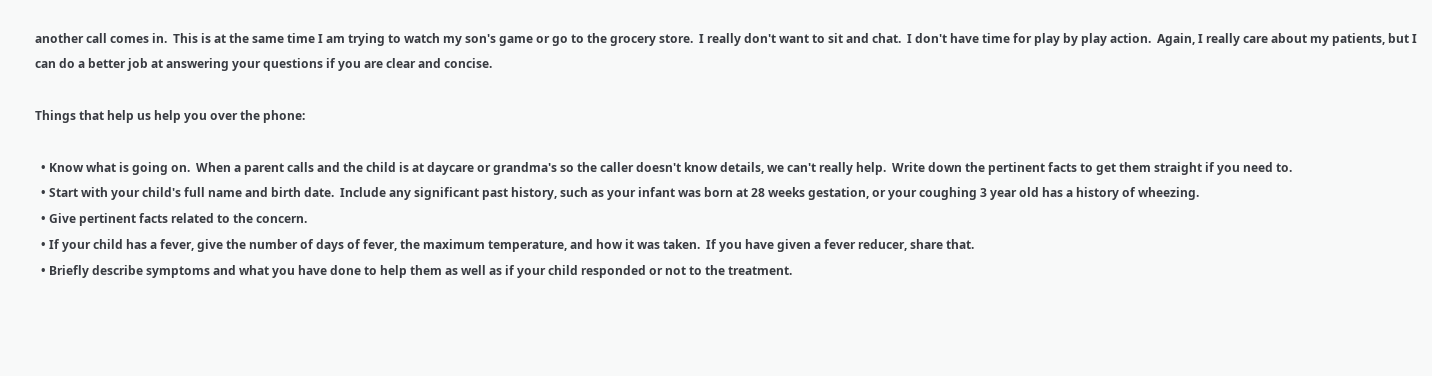another call comes in.  This is at the same time I am trying to watch my son's game or go to the grocery store.  I really don't want to sit and chat.  I don't have time for play by play action.  Again, I really care about my patients, but I can do a better job at answering your questions if you are clear and concise.

Things that help us help you over the phone:

  • Know what is going on.  When a parent calls and the child is at daycare or grandma's so the caller doesn't know details, we can't really help.  Write down the pertinent facts to get them straight if you need to.
  • Start with your child's full name and birth date.  Include any significant past history, such as your infant was born at 28 weeks gestation, or your coughing 3 year old has a history of wheezing.
  • Give pertinent facts related to the concern.
  • If your child has a fever, give the number of days of fever, the maximum temperature, and how it was taken.  If you have given a fever reducer, share that.
  • Briefly describe symptoms and what you have done to help them as well as if your child responded or not to the treatment.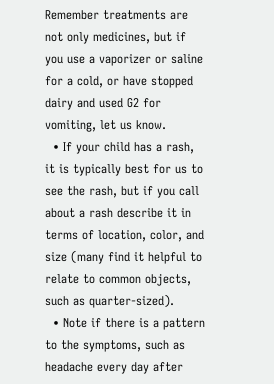Remember treatments are not only medicines, but if you use a vaporizer or saline for a cold, or have stopped dairy and used G2 for vomiting, let us know.
  • If your child has a rash, it is typically best for us to see the rash, but if you call about a rash describe it in terms of location, color, and size (many find it helpful to relate to common objects, such as quarter-sized).
  • Note if there is a pattern to the symptoms, such as headache every day after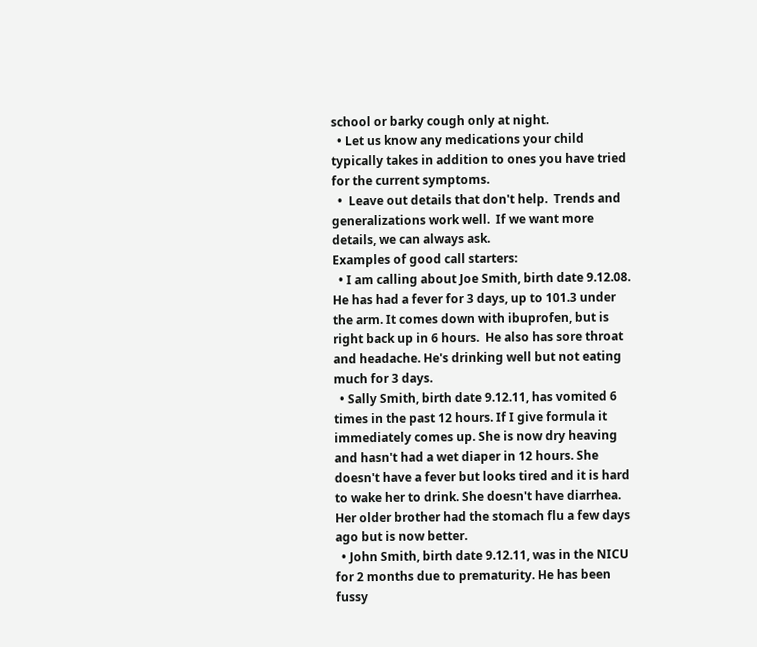school or barky cough only at night.
  • Let us know any medications your child typically takes in addition to ones you have tried for the current symptoms.
  •  Leave out details that don't help.  Trends and generalizations work well.  If we want more details, we can always ask.
Examples of good call starters:
  • I am calling about Joe Smith, birth date 9.12.08. He has had a fever for 3 days, up to 101.3 under the arm. It comes down with ibuprofen, but is right back up in 6 hours.  He also has sore throat and headache. He's drinking well but not eating much for 3 days.
  • Sally Smith, birth date 9.12.11, has vomited 6 times in the past 12 hours. If I give formula it immediately comes up. She is now dry heaving and hasn't had a wet diaper in 12 hours. She doesn't have a fever but looks tired and it is hard to wake her to drink. She doesn't have diarrhea. Her older brother had the stomach flu a few days ago but is now better.
  • John Smith, birth date 9.12.11, was in the NICU for 2 months due to prematurity. He has been fussy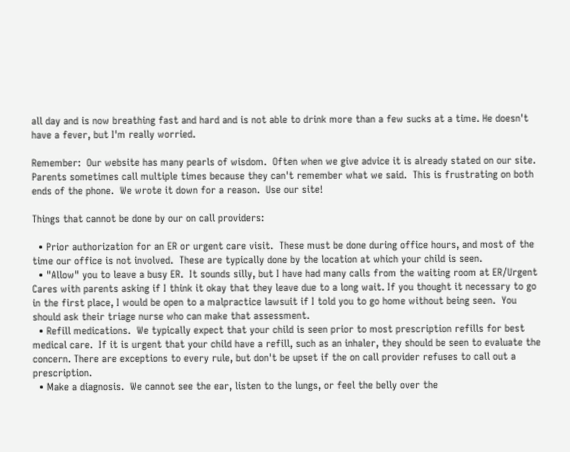all day and is now breathing fast and hard and is not able to drink more than a few sucks at a time. He doesn't have a fever, but I'm really worried.

Remember:  Our website has many pearls of wisdom.  Often when we give advice it is already stated on our site.  Parents sometimes call multiple times because they can't remember what we said.  This is frustrating on both ends of the phone.  We wrote it down for a reason.  Use our site!

Things that cannot be done by our on call providers:

  • Prior authorization for an ER or urgent care visit.  These must be done during office hours, and most of the time our office is not involved.  These are typically done by the location at which your child is seen.
  • "Allow" you to leave a busy ER.  It sounds silly, but I have had many calls from the waiting room at ER/Urgent Cares with parents asking if I think it okay that they leave due to a long wait. If you thought it necessary to go in the first place, I would be open to a malpractice lawsuit if I told you to go home without being seen.  You should ask their triage nurse who can make that assessment.
  • Refill medications.  We typically expect that your child is seen prior to most prescription refills for best medical care.  If it is urgent that your child have a refill, such as an inhaler, they should be seen to evaluate the concern. There are exceptions to every rule, but don't be upset if the on call provider refuses to call out a prescription.
  • Make a diagnosis.  We cannot see the ear, listen to the lungs, or feel the belly over the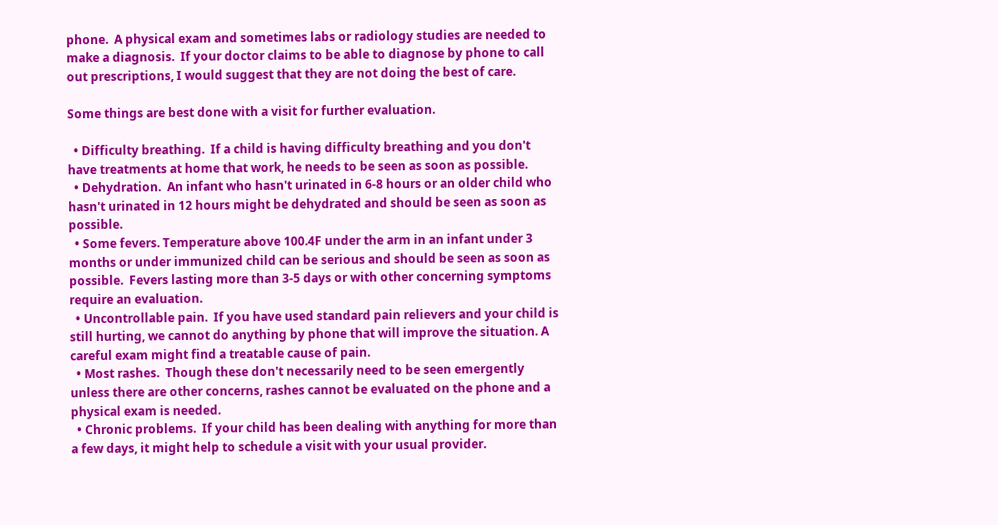phone.  A physical exam and sometimes labs or radiology studies are needed to make a diagnosis.  If your doctor claims to be able to diagnose by phone to call out prescriptions, I would suggest that they are not doing the best of care.

Some things are best done with a visit for further evaluation.

  • Difficulty breathing.  If a child is having difficulty breathing and you don't have treatments at home that work, he needs to be seen as soon as possible.
  • Dehydration.  An infant who hasn't urinated in 6-8 hours or an older child who hasn't urinated in 12 hours might be dehydrated and should be seen as soon as possible.
  • Some fevers. Temperature above 100.4F under the arm in an infant under 3 months or under immunized child can be serious and should be seen as soon as possible.  Fevers lasting more than 3-5 days or with other concerning symptoms require an evaluation.
  • Uncontrollable pain.  If you have used standard pain relievers and your child is still hurting, we cannot do anything by phone that will improve the situation. A careful exam might find a treatable cause of pain.
  • Most rashes.  Though these don't necessarily need to be seen emergently unless there are other concerns, rashes cannot be evaluated on the phone and a physical exam is needed.
  • Chronic problems.  If your child has been dealing with anything for more than a few days, it might help to schedule a visit with your usual provider.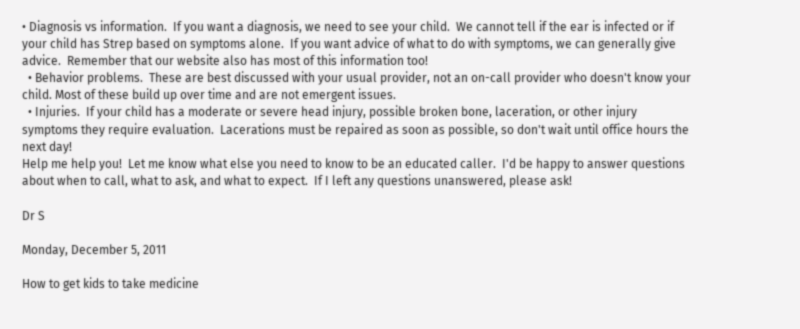• Diagnosis vs information.  If you want a diagnosis, we need to see your child.  We cannot tell if the ear is infected or if your child has Strep based on symptoms alone.  If you want advice of what to do with symptoms, we can generally give advice.  Remember that our website also has most of this information too!
  • Behavior problems.  These are best discussed with your usual provider, not an on-call provider who doesn't know your child. Most of these build up over time and are not emergent issues.
  • Injuries.  If your child has a moderate or severe head injury, possible broken bone, laceration, or other injury symptoms they require evaluation.  Lacerations must be repaired as soon as possible, so don't wait until office hours the next day!
Help me help you!  Let me know what else you need to know to be an educated caller.  I'd be happy to answer questions about when to call, what to ask, and what to expect.  If I left any questions unanswered, please ask!

Dr S

Monday, December 5, 2011

How to get kids to take medicine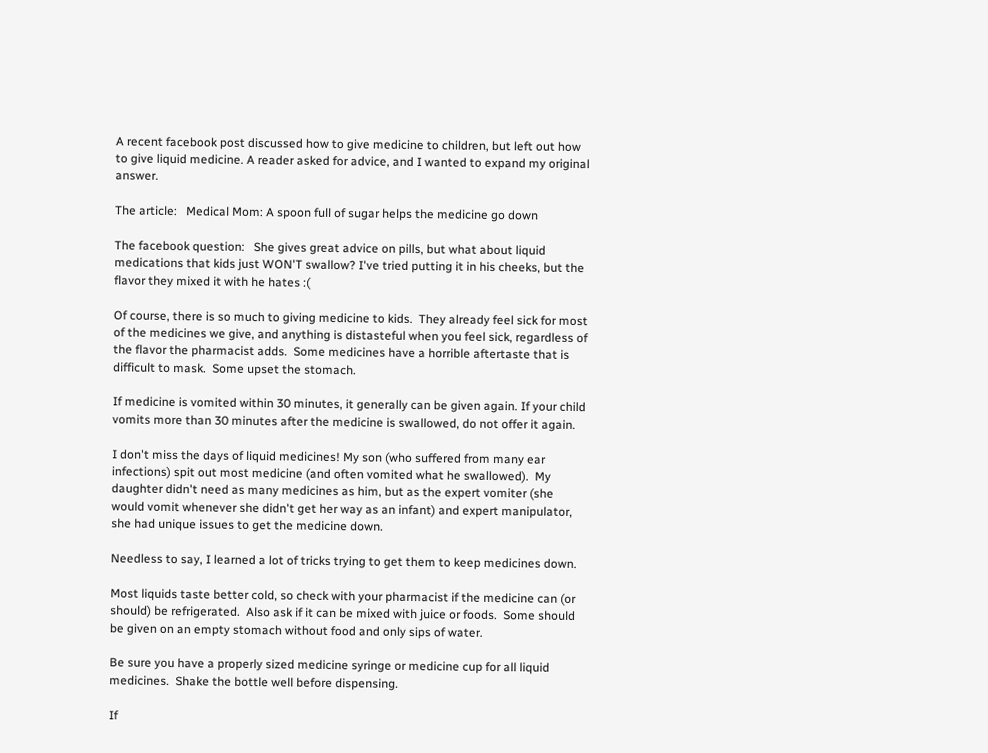A recent facebook post discussed how to give medicine to children, but left out how to give liquid medicine. A reader asked for advice, and I wanted to expand my original answer.

The article:   Medical Mom: A spoon full of sugar helps the medicine go down

The facebook question:   She gives great advice on pills, but what about liquid medications that kids just WON'T swallow? I've tried putting it in his cheeks, but the flavor they mixed it with he hates :(

Of course, there is so much to giving medicine to kids.  They already feel sick for most of the medicines we give, and anything is distasteful when you feel sick, regardless of the flavor the pharmacist adds.  Some medicines have a horrible aftertaste that is difficult to mask.  Some upset the stomach.

If medicine is vomited within 30 minutes, it generally can be given again. If your child vomits more than 30 minutes after the medicine is swallowed, do not offer it again.

I don't miss the days of liquid medicines! My son (who suffered from many ear infections) spit out most medicine (and often vomited what he swallowed).  My daughter didn't need as many medicines as him, but as the expert vomiter (she would vomit whenever she didn't get her way as an infant) and expert manipulator, she had unique issues to get the medicine down.

Needless to say, I learned a lot of tricks trying to get them to keep medicines down.

Most liquids taste better cold, so check with your pharmacist if the medicine can (or should) be refrigerated.  Also ask if it can be mixed with juice or foods.  Some should be given on an empty stomach without food and only sips of water.

Be sure you have a properly sized medicine syringe or medicine cup for all liquid medicines.  Shake the bottle well before dispensing.

If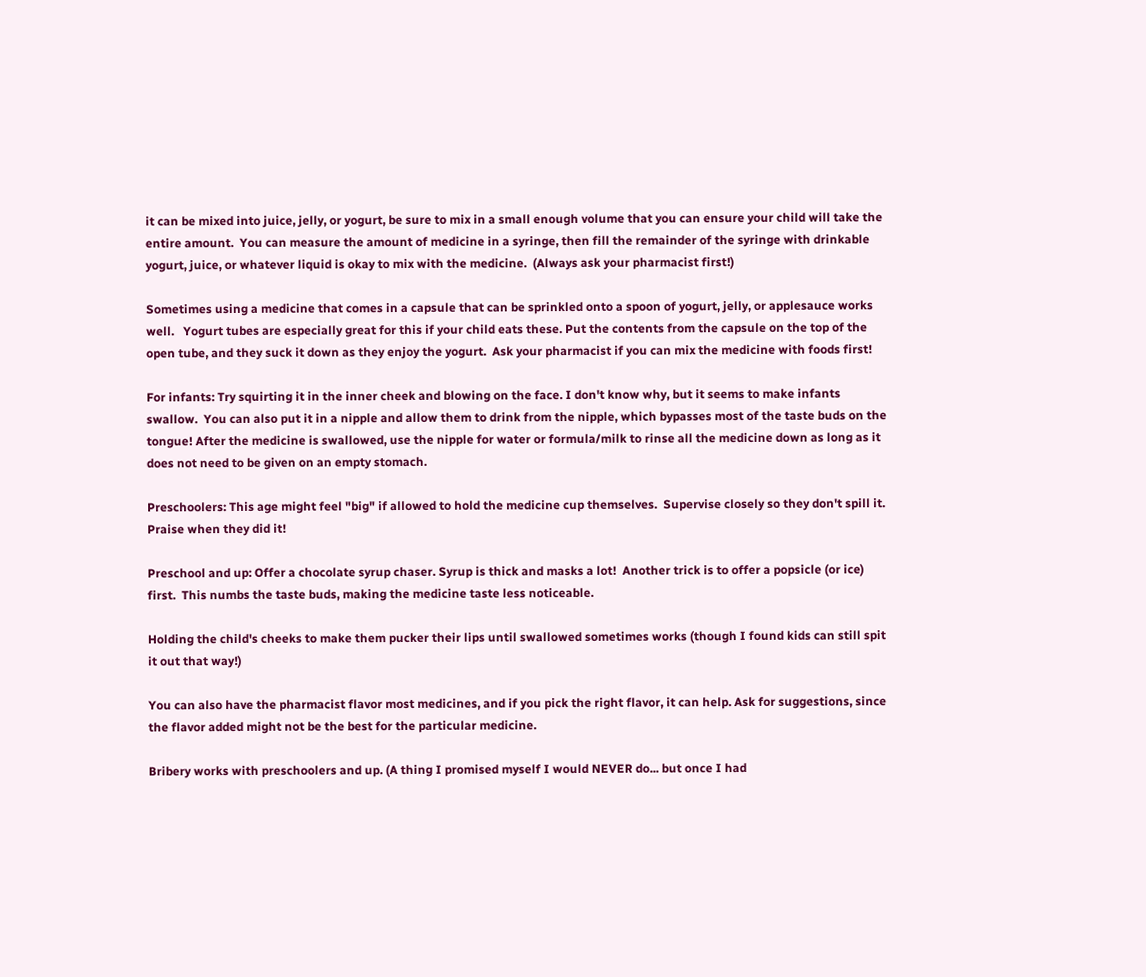it can be mixed into juice, jelly, or yogurt, be sure to mix in a small enough volume that you can ensure your child will take the entire amount.  You can measure the amount of medicine in a syringe, then fill the remainder of the syringe with drinkable yogurt, juice, or whatever liquid is okay to mix with the medicine.  (Always ask your pharmacist first!)

Sometimes using a medicine that comes in a capsule that can be sprinkled onto a spoon of yogurt, jelly, or applesauce works well.   Yogurt tubes are especially great for this if your child eats these. Put the contents from the capsule on the top of the open tube, and they suck it down as they enjoy the yogurt.  Ask your pharmacist if you can mix the medicine with foods first!

For infants: Try squirting it in the inner cheek and blowing on the face. I don't know why, but it seems to make infants swallow.  You can also put it in a nipple and allow them to drink from the nipple, which bypasses most of the taste buds on the tongue! After the medicine is swallowed, use the nipple for water or formula/milk to rinse all the medicine down as long as it does not need to be given on an empty stomach.

Preschoolers: This age might feel "big" if allowed to hold the medicine cup themselves.  Supervise closely so they don't spill it.  Praise when they did it!

Preschool and up: Offer a chocolate syrup chaser. Syrup is thick and masks a lot!  Another trick is to offer a popsicle (or ice) first.  This numbs the taste buds, making the medicine taste less noticeable.

Holding the child's cheeks to make them pucker their lips until swallowed sometimes works (though I found kids can still spit it out that way!)

You can also have the pharmacist flavor most medicines, and if you pick the right flavor, it can help. Ask for suggestions, since the flavor added might not be the best for the particular medicine.

Bribery works with preschoolers and up. (A thing I promised myself I would NEVER do... but once I had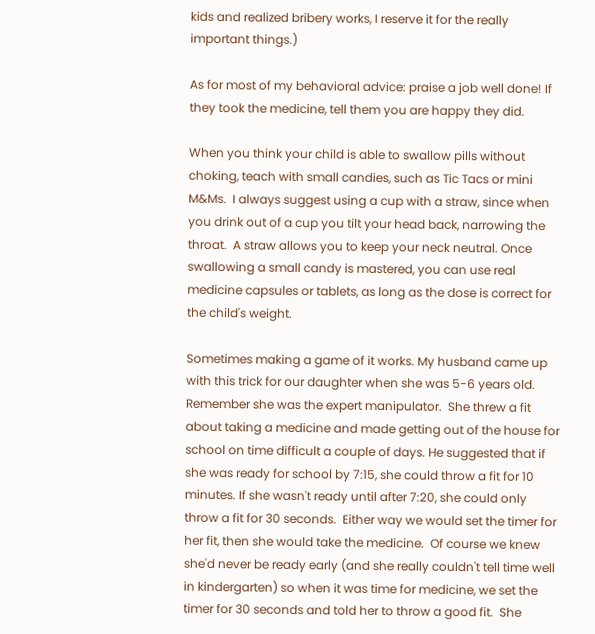kids and realized bribery works, I reserve it for the really important things.)

As for most of my behavioral advice: praise a job well done! If they took the medicine, tell them you are happy they did.

When you think your child is able to swallow pills without choking, teach with small candies, such as Tic Tacs or mini M&Ms.  I always suggest using a cup with a straw, since when you drink out of a cup you tilt your head back, narrowing the throat.  A straw allows you to keep your neck neutral. Once swallowing a small candy is mastered, you can use real medicine capsules or tablets, as long as the dose is correct for the child's weight.

Sometimes making a game of it works. My husband came up with this trick for our daughter when she was 5-6 years old.  Remember she was the expert manipulator.  She threw a fit about taking a medicine and made getting out of the house for school on time difficult a couple of days. He suggested that if she was ready for school by 7:15, she could throw a fit for 10 minutes. If she wasn't ready until after 7:20, she could only throw a fit for 30 seconds.  Either way we would set the timer for her fit, then she would take the medicine.  Of course we knew she'd never be ready early (and she really couldn't tell time well in kindergarten) so when it was time for medicine, we set the timer for 30 seconds and told her to throw a good fit.  She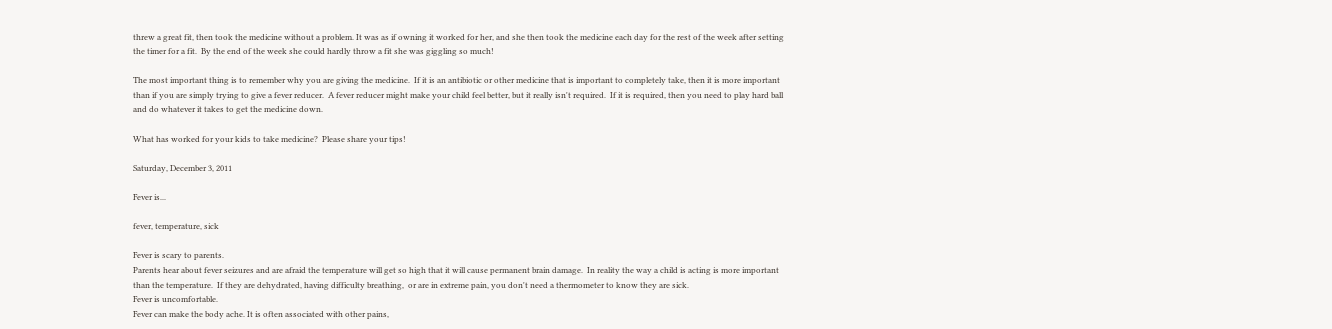threw a great fit, then took the medicine without a problem. It was as if owning it worked for her, and she then took the medicine each day for the rest of the week after setting the timer for a fit.  By the end of the week she could hardly throw a fit she was giggling so much!

The most important thing is to remember why you are giving the medicine.  If it is an antibiotic or other medicine that is important to completely take, then it is more important than if you are simply trying to give a fever reducer.  A fever reducer might make your child feel better, but it really isn't required.  If it is required, then you need to play hard ball and do whatever it takes to get the medicine down.

What has worked for your kids to take medicine?  Please share your tips!

Saturday, December 3, 2011

Fever is...

fever, temperature, sick

Fever is scary to parents.
Parents hear about fever seizures and are afraid the temperature will get so high that it will cause permanent brain damage.  In reality the way a child is acting is more important than the temperature.  If they are dehydrated, having difficulty breathing,  or are in extreme pain, you don't need a thermometer to know they are sick.
Fever is uncomfortable.
Fever can make the body ache. It is often associated with other pains,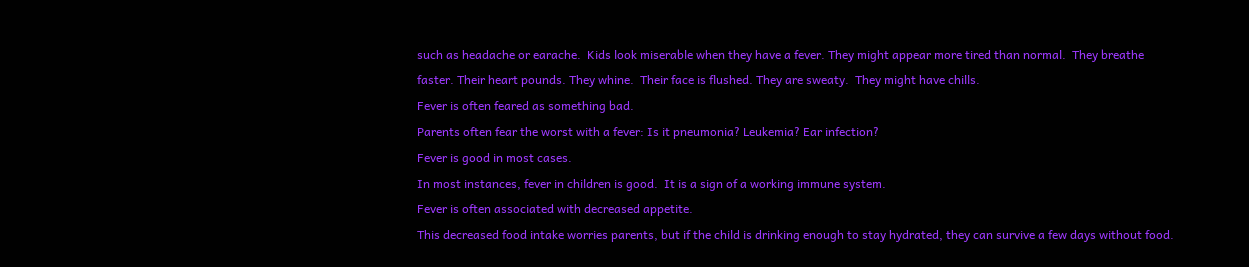such as headache or earache.  Kids look miserable when they have a fever. They might appear more tired than normal.  They breathe faster. Their heart pounds. They whine.  Their face is flushed. They are sweaty.  They might have chills.
Fever is often feared as something bad.
Parents often fear the worst with a fever: Is it pneumonia? Leukemia? Ear infection?
Fever is good in most cases.
In most instances, fever in children is good.  It is a sign of a working immune system.
Fever is often associated with decreased appetite.
This decreased food intake worries parents, but if the child is drinking enough to stay hydrated, they can survive a few days without food.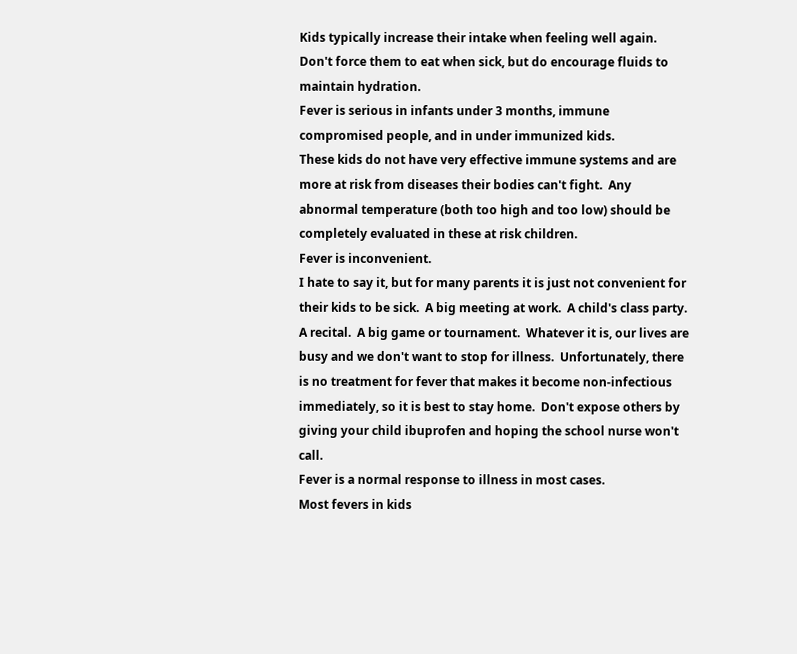Kids typically increase their intake when feeling well again.  Don't force them to eat when sick, but do encourage fluids to maintain hydration.
Fever is serious in infants under 3 months, immune compromised people, and in under immunized kids.
These kids do not have very effective immune systems and are more at risk from diseases their bodies can't fight.  Any abnormal temperature (both too high and too low) should be completely evaluated in these at risk children.
Fever is inconvenient.
I hate to say it, but for many parents it is just not convenient for their kids to be sick.  A big meeting at work.  A child's class party.  A recital.  A big game or tournament.  Whatever it is, our lives are busy and we don't want to stop for illness.  Unfortunately, there is no treatment for fever that makes it become non-infectious immediately, so it is best to stay home.  Don't expose others by giving your child ibuprofen and hoping the school nurse won't call.
Fever is a normal response to illness in most cases.
Most fevers in kids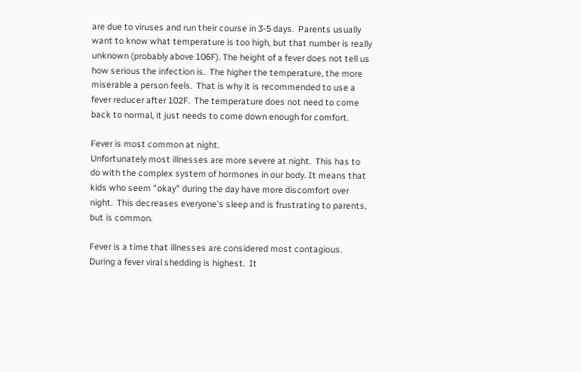are due to viruses and run their course in 3-5 days.  Parents usually want to know what temperature is too high, but that number is really unknown (probably above 106F). The height of a fever does not tell us how serious the infection is.  The higher the temperature, the more miserable a person feels.  That is why it is recommended to use a fever reducer after 102F.  The temperature does not need to come back to normal, it just needs to come down enough for comfort.

Fever is most common at night.
Unfortunately most illnesses are more severe at night.  This has to do with the complex system of hormones in our body. It means that kids who seem "okay" during the day have more discomfort over night.  This decreases everyone's sleep and is frustrating to parents, but is common.

Fever is a time that illnesses are considered most contagious.
During a fever viral shedding is highest.  It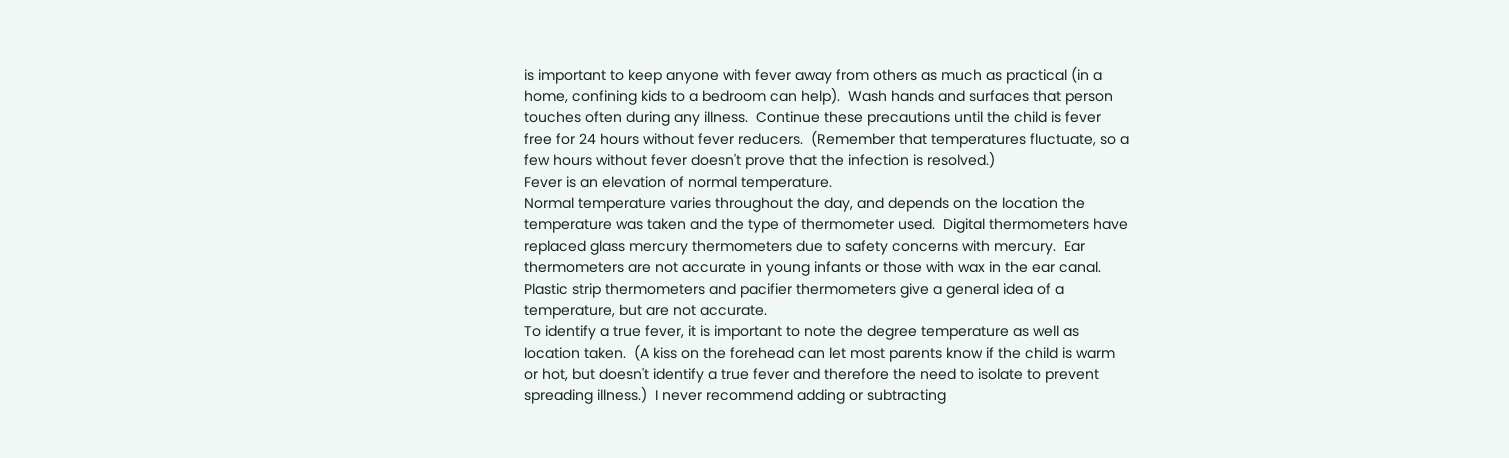is important to keep anyone with fever away from others as much as practical (in a home, confining kids to a bedroom can help).  Wash hands and surfaces that person touches often during any illness.  Continue these precautions until the child is fever free for 24 hours without fever reducers.  (Remember that temperatures fluctuate, so a few hours without fever doesn't prove that the infection is resolved.)
Fever is an elevation of normal temperature.
Normal temperature varies throughout the day, and depends on the location the temperature was taken and the type of thermometer used.  Digital thermometers have replaced glass mercury thermometers due to safety concerns with mercury.  Ear thermometers are not accurate in young infants or those with wax in the ear canal.  Plastic strip thermometers and pacifier thermometers give a general idea of a temperature, but are not accurate.
To identify a true fever, it is important to note the degree temperature as well as location taken.  (A kiss on the forehead can let most parents know if the child is warm or hot, but doesn't identify a true fever and therefore the need to isolate to prevent spreading illness.)  I never recommend adding or subtracting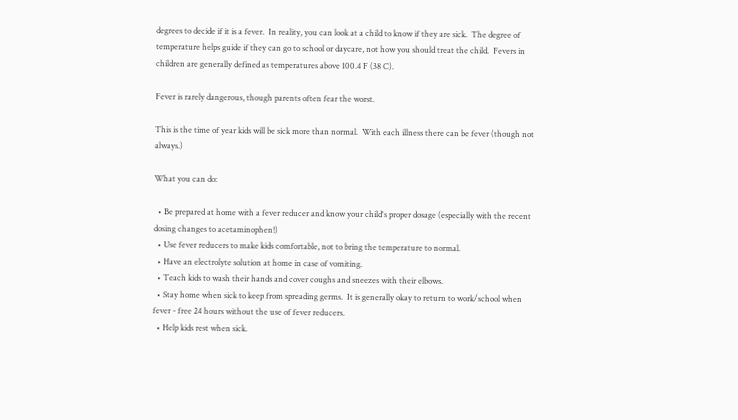degrees to decide if it is a fever.  In reality, you can look at a child to know if they are sick.  The degree of temperature helps guide if they can go to school or daycare, not how you should treat the child.  Fevers in children are generally defined as temperatures above 100.4 F (38 C).

Fever is rarely dangerous, though parents often fear the worst.

This is the time of year kids will be sick more than normal.  With each illness there can be fever (though not always.)

What you can do:

  • Be prepared at home with a fever reducer and know your child's proper dosage (especially with the recent dosing changes to acetaminophen!)
  • Use fever reducers to make kids comfortable, not to bring the temperature to normal.
  • Have an electrolyte solution at home in case of vomiting.
  • Teach kids to wash their hands and cover coughs and sneezes with their elbows.
  • Stay home when sick to keep from spreading germs.  It is generally okay to return to work/school when fever - free 24 hours without the use of fever reducers.
  • Help kids rest when sick.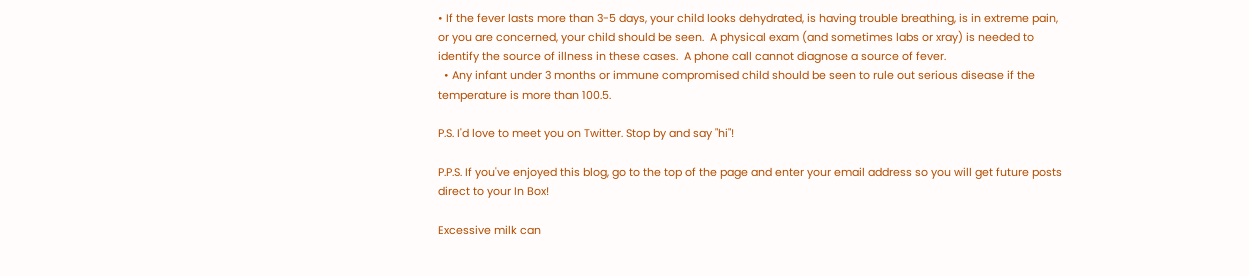• If the fever lasts more than 3-5 days, your child looks dehydrated, is having trouble breathing, is in extreme pain, or you are concerned, your child should be seen.  A physical exam (and sometimes labs or xray) is needed to identify the source of illness in these cases.  A phone call cannot diagnose a source of fever.
  • Any infant under 3 months or immune compromised child should be seen to rule out serious disease if the temperature is more than 100.5.

P.S. I'd love to meet you on Twitter. Stop by and say "hi"!

P.P.S. If you've enjoyed this blog, go to the top of the page and enter your email address so you will get future posts direct to your In Box!

Excessive milk can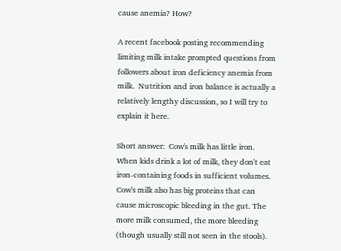cause anemia? How?

A recent facebook posting recommending limiting milk intake prompted questions from followers about iron deficiency anemia from milk.  Nutrition and iron balance is actually a relatively lengthy discussion, so I will try to explain it here.

Short answer:  Cow's milk has little iron.  When kids drink a lot of milk, they don't eat iron-containing foods in sufficient volumes.  Cow's milk also has big proteins that can cause microscopic bleeding in the gut. The more milk consumed, the more bleeding (though usually still not seen in the stools).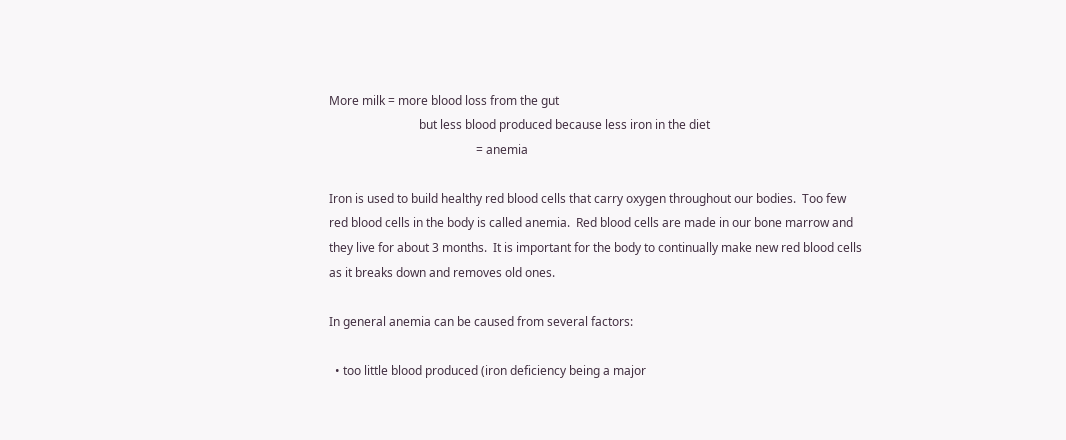More milk = more blood loss from the gut
                              but less blood produced because less iron in the diet
                                                 = anemia

Iron is used to build healthy red blood cells that carry oxygen throughout our bodies.  Too few red blood cells in the body is called anemia.  Red blood cells are made in our bone marrow and they live for about 3 months.  It is important for the body to continually make new red blood cells as it breaks down and removes old ones.

In general anemia can be caused from several factors:

  • too little blood produced (iron deficiency being a major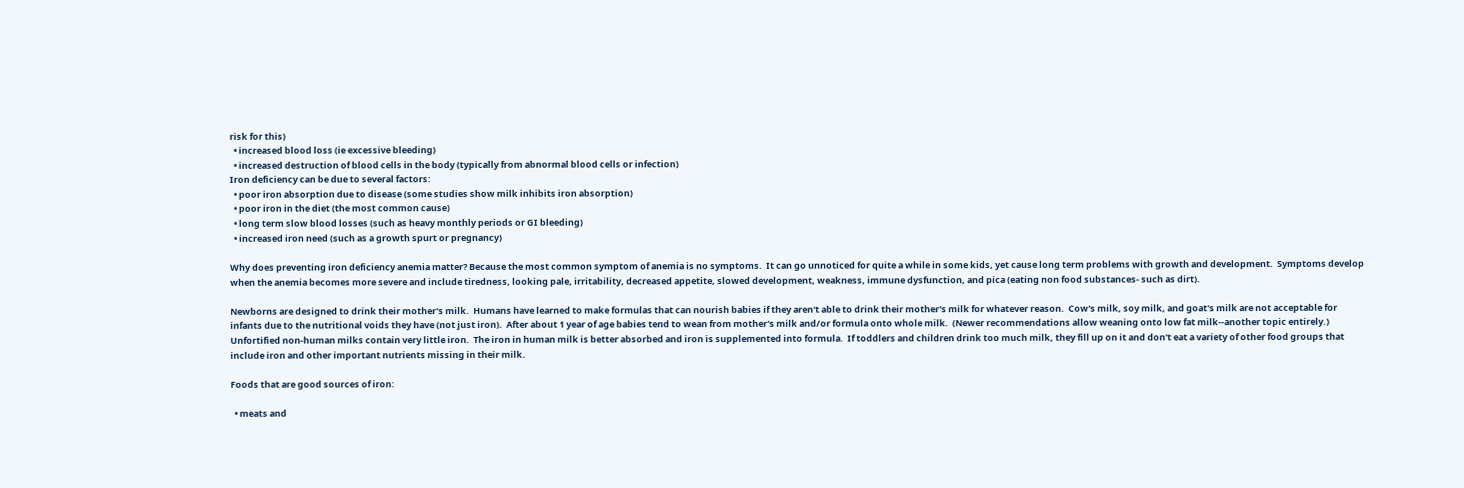risk for this)
  • increased blood loss (ie excessive bleeding)
  • increased destruction of blood cells in the body (typically from abnormal blood cells or infection)
Iron deficiency can be due to several factors:
  • poor iron absorption due to disease (some studies show milk inhibits iron absorption)
  • poor iron in the diet (the most common cause)
  • long term slow blood losses (such as heavy monthly periods or GI bleeding)
  • increased iron need (such as a growth spurt or pregnancy)

Why does preventing iron deficiency anemia matter? Because the most common symptom of anemia is no symptoms.  It can go unnoticed for quite a while in some kids, yet cause long term problems with growth and development.  Symptoms develop when the anemia becomes more severe and include tiredness, looking pale, irritability, decreased appetite, slowed development, weakness, immune dysfunction, and pica (eating non food substances- such as dirt).

Newborns are designed to drink their mother's milk.  Humans have learned to make formulas that can nourish babies if they aren't able to drink their mother's milk for whatever reason.  Cow's milk, soy milk, and goat's milk are not acceptable for infants due to the nutritional voids they have (not just iron).  After about 1 year of age babies tend to wean from mother's milk and/or formula onto whole milk.  (Newer recommendations allow weaning onto low fat milk--another topic entirely.)  Unfortified non-human milks contain very little iron.  The iron in human milk is better absorbed and iron is supplemented into formula.  If toddlers and children drink too much milk, they fill up on it and don't eat a variety of other food groups that include iron and other important nutrients missing in their milk.

Foods that are good sources of iron:

  • meats and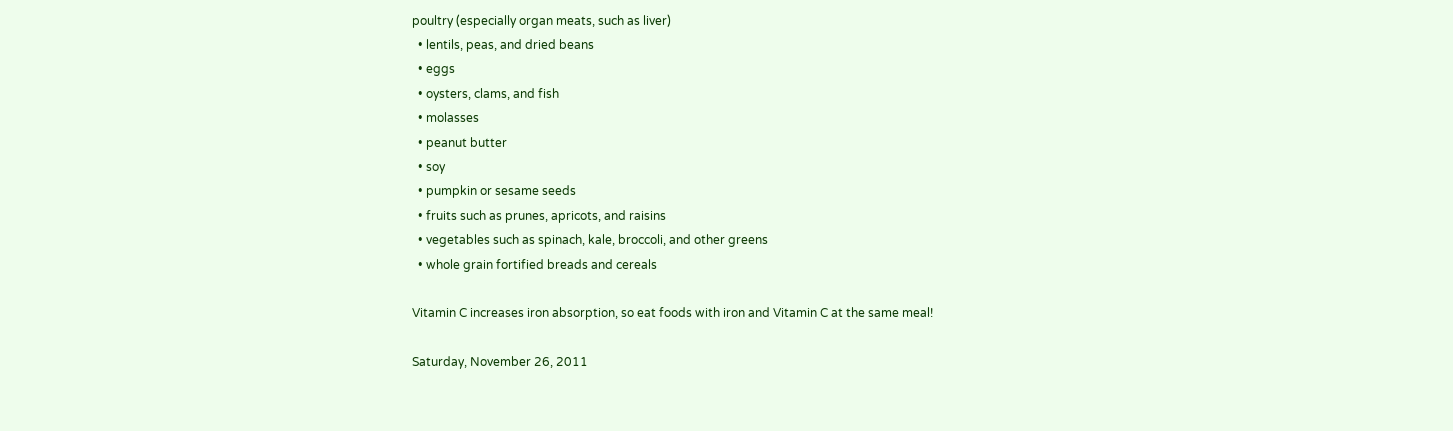poultry (especially organ meats, such as liver)
  • lentils, peas, and dried beans
  • eggs
  • oysters, clams, and fish
  • molasses
  • peanut butter
  • soy
  • pumpkin or sesame seeds
  • fruits such as prunes, apricots, and raisins
  • vegetables such as spinach, kale, broccoli, and other greens
  • whole grain fortified breads and cereals

Vitamin C increases iron absorption, so eat foods with iron and Vitamin C at the same meal!

Saturday, November 26, 2011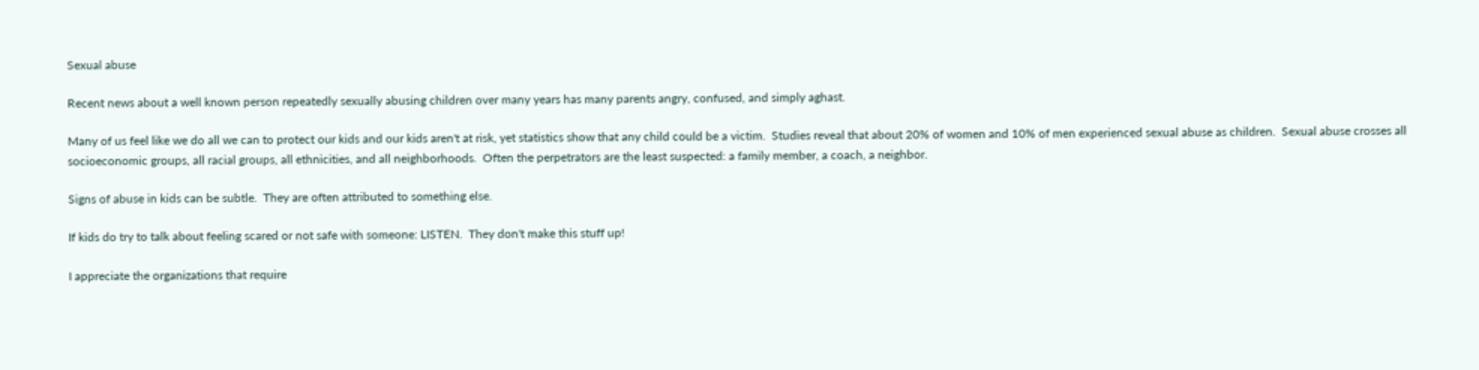Sexual abuse

Recent news about a well known person repeatedly sexually abusing children over many years has many parents angry, confused, and simply aghast.

Many of us feel like we do all we can to protect our kids and our kids aren't at risk, yet statistics show that any child could be a victim.  Studies reveal that about 20% of women and 10% of men experienced sexual abuse as children.  Sexual abuse crosses all socioeconomic groups, all racial groups, all ethnicities, and all neighborhoods.  Often the perpetrators are the least suspected: a family member, a coach, a neighbor.

Signs of abuse in kids can be subtle.  They are often attributed to something else.

If kids do try to talk about feeling scared or not safe with someone: LISTEN.  They don't make this stuff up!

I appreciate the organizations that require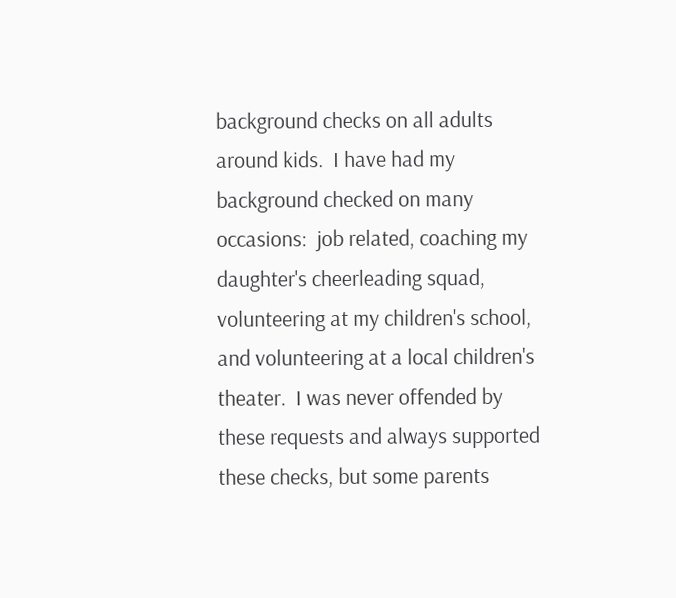background checks on all adults around kids.  I have had my background checked on many occasions:  job related, coaching my daughter's cheerleading squad, volunteering at my children's school, and volunteering at a local children's theater.  I was never offended by these requests and always supported these checks, but some parents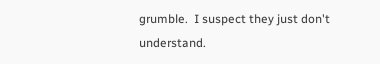grumble.  I suspect they just don't understand.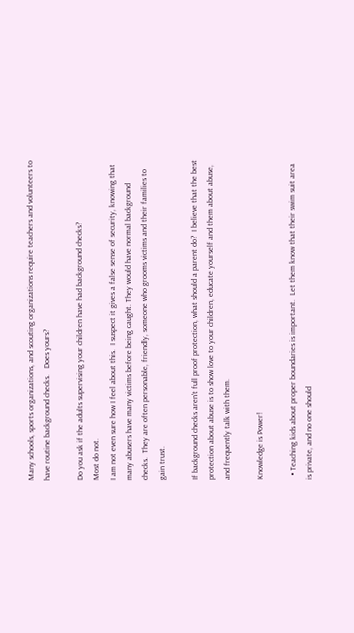Many schools, sports organizations, and scouting organizations require teachers and volunteers to have routine background checks.   Does yours?

Do you ask if the adults supervising your children have had background checks?
Most do not.
I am not even sure how I feel about this.  I suspect it gives a false sense of security, knowing that many abusers have many victims before being caught. They would have normal background checks.  They are often personable, friendly, someone who grooms victims and their families to gain trust.

If background checks aren't full proof protection, what should a parent do?  I believe that the best protection about abuse is to show love to your children, educate yourself and them about abuse, and frequently talk with them.

Knowledge is Power!

  • Teaching kids about proper boundaries is important.  Let them know that their swim suit area is private, and no one should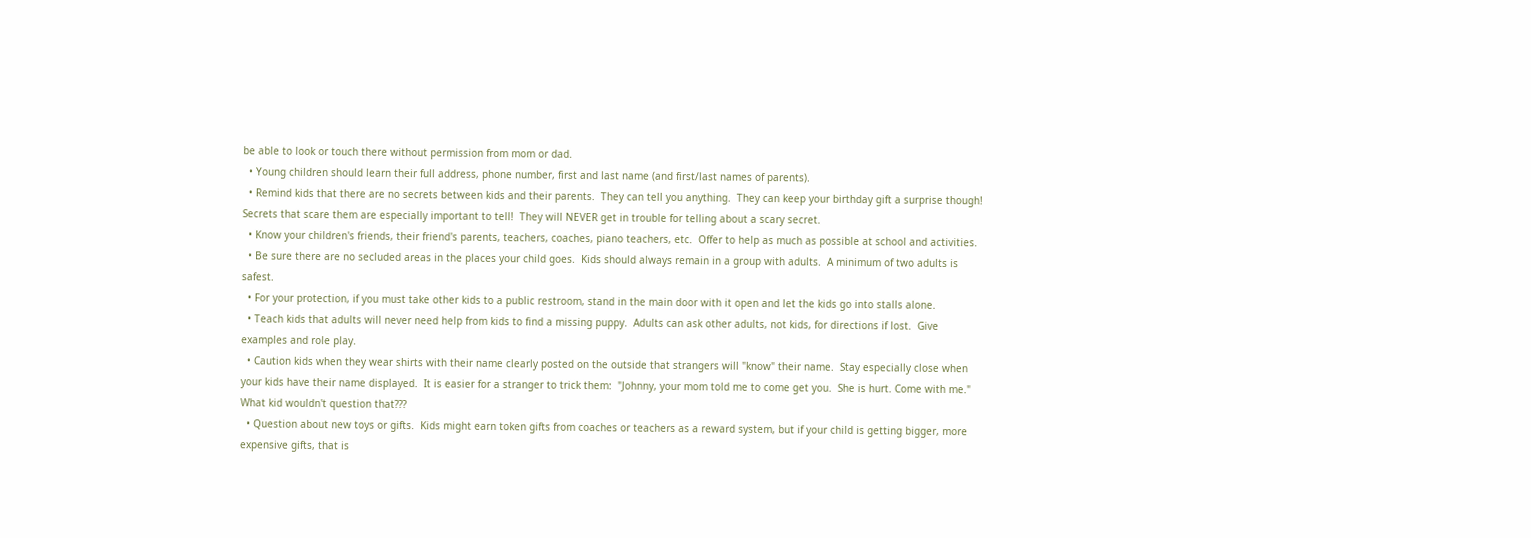be able to look or touch there without permission from mom or dad.
  • Young children should learn their full address, phone number, first and last name (and first/last names of parents).
  • Remind kids that there are no secrets between kids and their parents.  They can tell you anything.  They can keep your birthday gift a surprise though!  Secrets that scare them are especially important to tell!  They will NEVER get in trouble for telling about a scary secret.
  • Know your children's friends, their friend's parents, teachers, coaches, piano teachers, etc.  Offer to help as much as possible at school and activities.
  • Be sure there are no secluded areas in the places your child goes.  Kids should always remain in a group with adults.  A minimum of two adults is safest.
  • For your protection, if you must take other kids to a public restroom, stand in the main door with it open and let the kids go into stalls alone.
  • Teach kids that adults will never need help from kids to find a missing puppy.  Adults can ask other adults, not kids, for directions if lost.  Give examples and role play.
  • Caution kids when they wear shirts with their name clearly posted on the outside that strangers will "know" their name.  Stay especially close when your kids have their name displayed.  It is easier for a stranger to trick them:  "Johnny, your mom told me to come get you.  She is hurt. Come with me."  What kid wouldn't question that???
  • Question about new toys or gifts.  Kids might earn token gifts from coaches or teachers as a reward system, but if your child is getting bigger, more expensive gifts, that is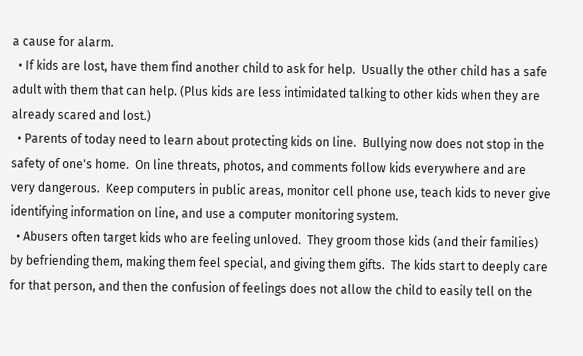a cause for alarm.
  • If kids are lost, have them find another child to ask for help.  Usually the other child has a safe adult with them that can help. (Plus kids are less intimidated talking to other kids when they are already scared and lost.)
  • Parents of today need to learn about protecting kids on line.  Bullying now does not stop in the safety of one's home.  On line threats, photos, and comments follow kids everywhere and are very dangerous.  Keep computers in public areas, monitor cell phone use, teach kids to never give identifying information on line, and use a computer monitoring system.
  • Abusers often target kids who are feeling unloved.  They groom those kids (and their families) by befriending them, making them feel special, and giving them gifts.  The kids start to deeply care for that person, and then the confusion of feelings does not allow the child to easily tell on the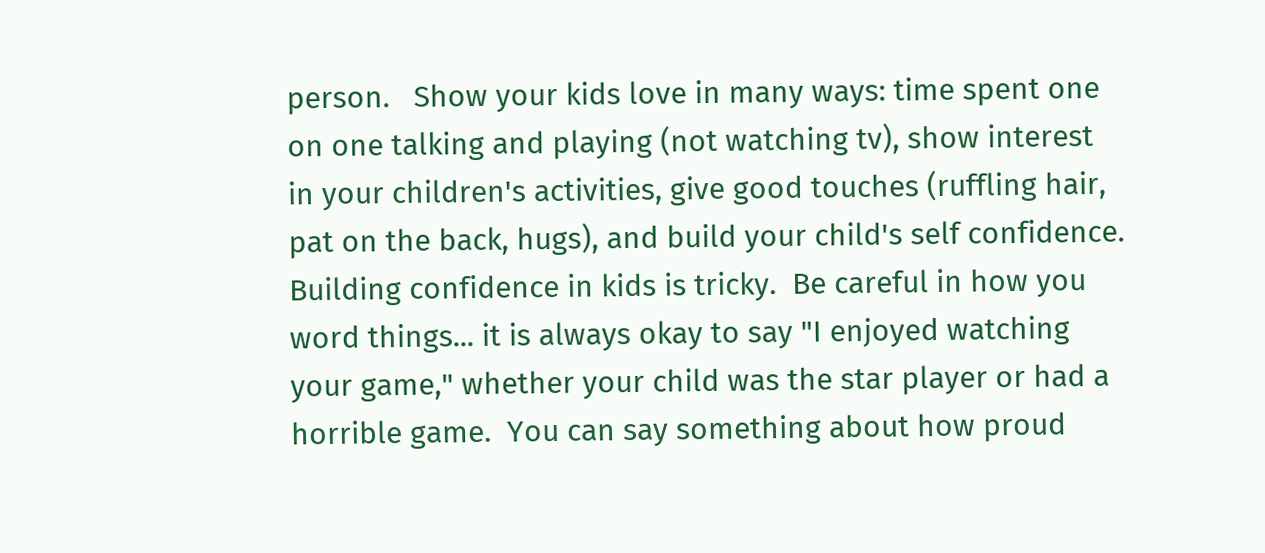person.   Show your kids love in many ways: time spent one on one talking and playing (not watching tv), show interest in your children's activities, give good touches (ruffling hair, pat on the back, hugs), and build your child's self confidence.
Building confidence in kids is tricky.  Be careful in how you word things... it is always okay to say "I enjoyed watching your game," whether your child was the star player or had a horrible game.  You can say something about how proud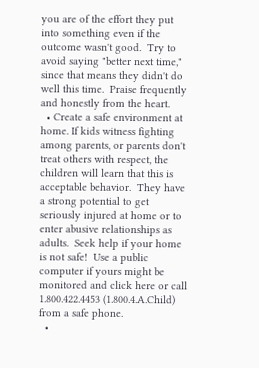you are of the effort they put into something even if the outcome wasn't good.  Try to avoid saying "better next time," since that means they didn't do well this time.  Praise frequently and honestly from the heart.
  • Create a safe environment at home. If kids witness fighting among parents, or parents don't treat others with respect, the children will learn that this is acceptable behavior.  They have a strong potential to get seriously injured at home or to enter abusive relationships as adults.  Seek help if your home is not safe!  Use a public computer if yours might be monitored and click here or call 1.800.422.4453 (1.800.4.A.Child) from a safe phone.
  •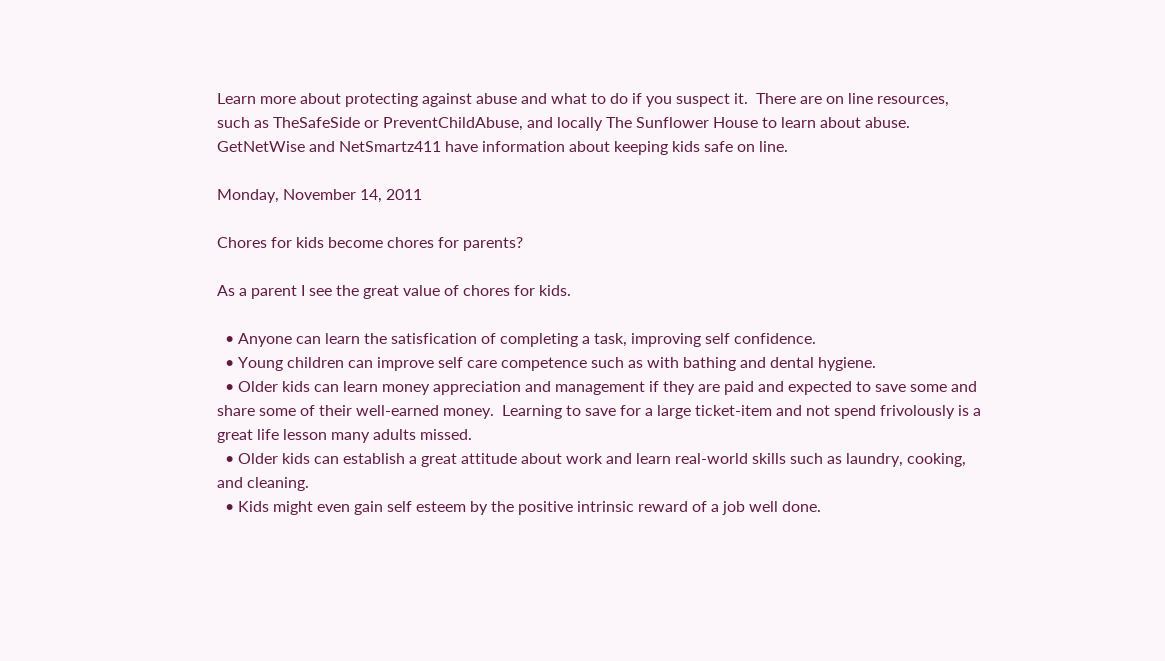Learn more about protecting against abuse and what to do if you suspect it.  There are on line resources, such as TheSafeSide or PreventChildAbuse, and locally The Sunflower House to learn about abuse.  GetNetWise and NetSmartz411 have information about keeping kids safe on line.

Monday, November 14, 2011

Chores for kids become chores for parents?

As a parent I see the great value of chores for kids.

  • Anyone can learn the satisfication of completing a task, improving self confidence.
  • Young children can improve self care competence such as with bathing and dental hygiene.
  • Older kids can learn money appreciation and management if they are paid and expected to save some and share some of their well-earned money.  Learning to save for a large ticket-item and not spend frivolously is a great life lesson many adults missed.
  • Older kids can establish a great attitude about work and learn real-world skills such as laundry, cooking, and cleaning.
  • Kids might even gain self esteem by the positive intrinsic reward of a job well done.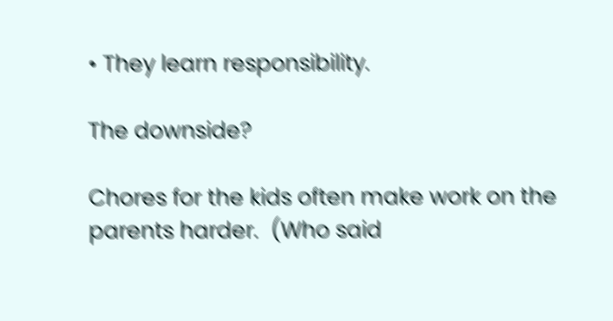• They learn responsibility.

The downside?

Chores for the kids often make work on the parents harder.  (Who said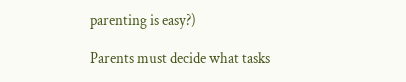parenting is easy?)

Parents must decide what tasks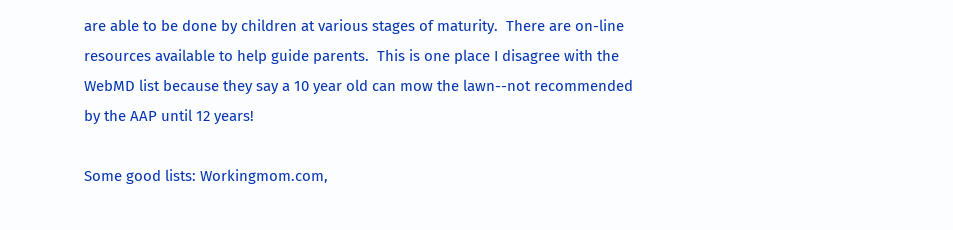are able to be done by children at various stages of maturity.  There are on-line resources available to help guide parents.  This is one place I disagree with the WebMD list because they say a 10 year old can mow the lawn--not recommended by the AAP until 12 years!

Some good lists: Workingmom.com,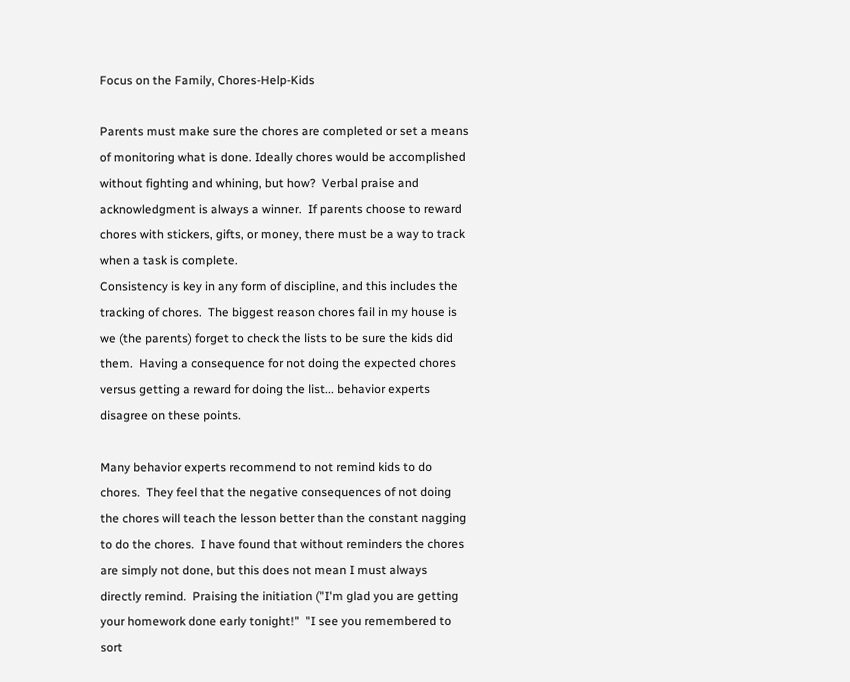Focus on the Family, Chores-Help-Kids

Parents must make sure the chores are completed or set a means of monitoring what is done. Ideally chores would be accomplished without fighting and whining, but how?  Verbal praise and acknowledgment is always a winner.  If parents choose to reward chores with stickers, gifts, or money, there must be a way to track when a task is complete.
Consistency is key in any form of discipline, and this includes the tracking of chores.  The biggest reason chores fail in my house is we (the parents) forget to check the lists to be sure the kids did them.  Having a consequence for not doing the expected chores versus getting a reward for doing the list... behavior experts disagree on these points.

Many behavior experts recommend to not remind kids to do chores.  They feel that the negative consequences of not doing the chores will teach the lesson better than the constant nagging to do the chores.  I have found that without reminders the chores are simply not done, but this does not mean I must always directly remind.  Praising the initiation ("I'm glad you are getting your homework done early tonight!"  "I see you remembered to sort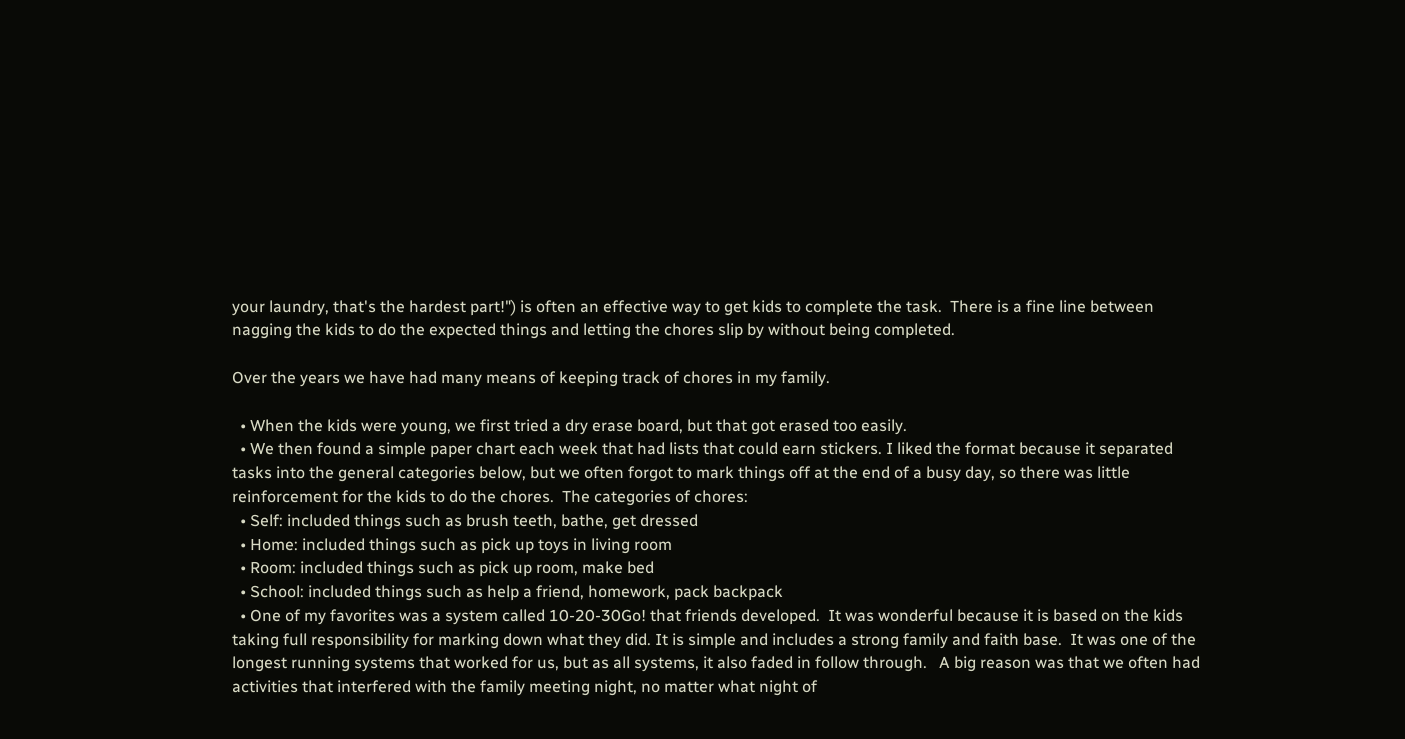your laundry, that's the hardest part!") is often an effective way to get kids to complete the task.  There is a fine line between nagging the kids to do the expected things and letting the chores slip by without being completed.

Over the years we have had many means of keeping track of chores in my family.

  • When the kids were young, we first tried a dry erase board, but that got erased too easily.
  • We then found a simple paper chart each week that had lists that could earn stickers. I liked the format because it separated tasks into the general categories below, but we often forgot to mark things off at the end of a busy day, so there was little reinforcement for the kids to do the chores.  The categories of chores:
  • Self: included things such as brush teeth, bathe, get dressed
  • Home: included things such as pick up toys in living room
  • Room: included things such as pick up room, make bed
  • School: included things such as help a friend, homework, pack backpack
  • One of my favorites was a system called 10-20-30Go! that friends developed.  It was wonderful because it is based on the kids taking full responsibility for marking down what they did. It is simple and includes a strong family and faith base.  It was one of the longest running systems that worked for us, but as all systems, it also faded in follow through.   A big reason was that we often had activities that interfered with the family meeting night, no matter what night of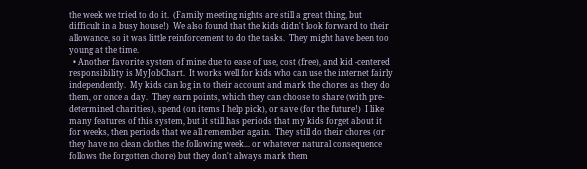the week we tried to do it.  (Family meeting nights are still a great thing, but difficult in a busy house!)  We also found that the kids didn't look forward to their allowance, so it was little reinforcement to do the tasks.  They might have been too young at the time.
  • Another favorite system of mine due to ease of use, cost (free), and kid -centered responsibility is MyJobChart.  It works well for kids who can use the internet fairly independently.  My kids can log in to their account and mark the chores as they do them, or once a day.  They earn points, which they can choose to share (with pre-determined charities), spend (on items I help pick), or save (for the future!)  I like many features of this system, but it still has periods that my kids forget about it for weeks, then periods that we all remember again.  They still do their chores (or they have no clean clothes the following week... or whatever natural consequence follows the forgotten chore) but they don't always mark them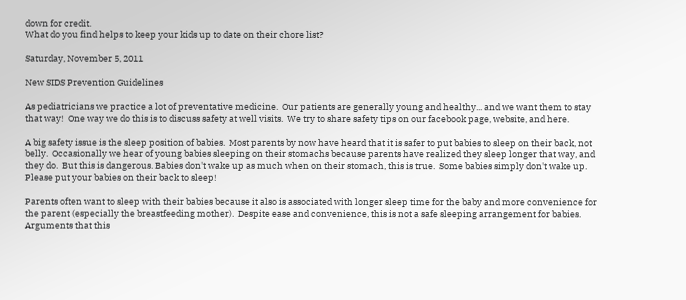down for credit.
What do you find helps to keep your kids up to date on their chore list?

Saturday, November 5, 2011

New SIDS Prevention Guidelines

As pediatricians we practice a lot of preventative medicine.  Our patients are generally young and healthy... and we want them to stay that way!  One way we do this is to discuss safety at well visits.  We try to share safety tips on our facebook page, website, and here.

A big safety issue is the sleep position of babies.  Most parents by now have heard that it is safer to put babies to sleep on their back, not belly.  Occasionally we hear of young babies sleeping on their stomachs because parents have realized they sleep longer that way, and they do.  But this is dangerous. Babies don't wake up as much when on their stomach, this is true.  Some babies simply don't wake up.  Please put your babies on their back to sleep!

Parents often want to sleep with their babies because it also is associated with longer sleep time for the baby and more convenience for the parent (especially the breastfeeding mother).  Despite ease and convenience, this is not a safe sleeping arrangement for babies. Arguments that this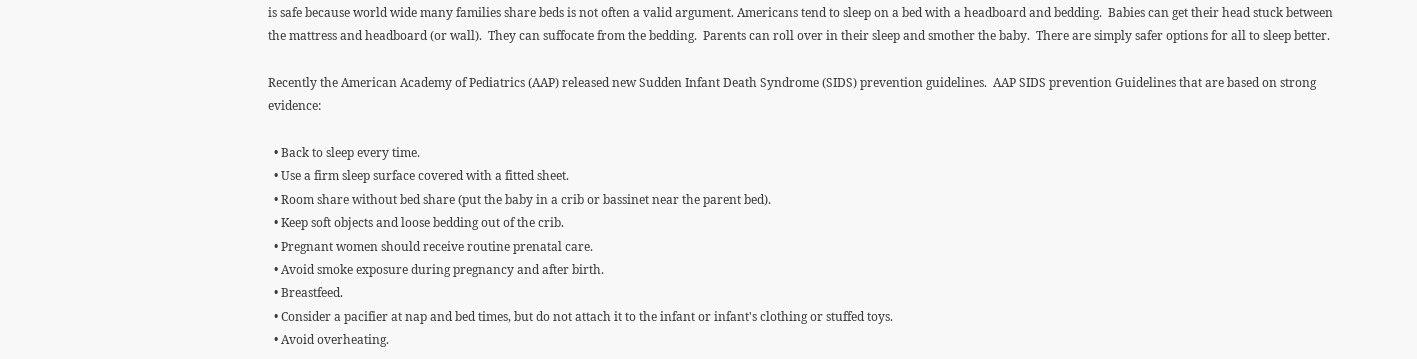is safe because world wide many families share beds is not often a valid argument. Americans tend to sleep on a bed with a headboard and bedding.  Babies can get their head stuck between the mattress and headboard (or wall).  They can suffocate from the bedding.  Parents can roll over in their sleep and smother the baby.  There are simply safer options for all to sleep better.

Recently the American Academy of Pediatrics (AAP) released new Sudden Infant Death Syndrome (SIDS) prevention guidelines.  AAP SIDS prevention Guidelines that are based on strong evidence:

  • Back to sleep every time.
  • Use a firm sleep surface covered with a fitted sheet.
  • Room share without bed share (put the baby in a crib or bassinet near the parent bed).
  • Keep soft objects and loose bedding out of the crib.
  • Pregnant women should receive routine prenatal care.
  • Avoid smoke exposure during pregnancy and after birth.
  • Breastfeed.
  • Consider a pacifier at nap and bed times, but do not attach it to the infant or infant's clothing or stuffed toys.
  • Avoid overheating.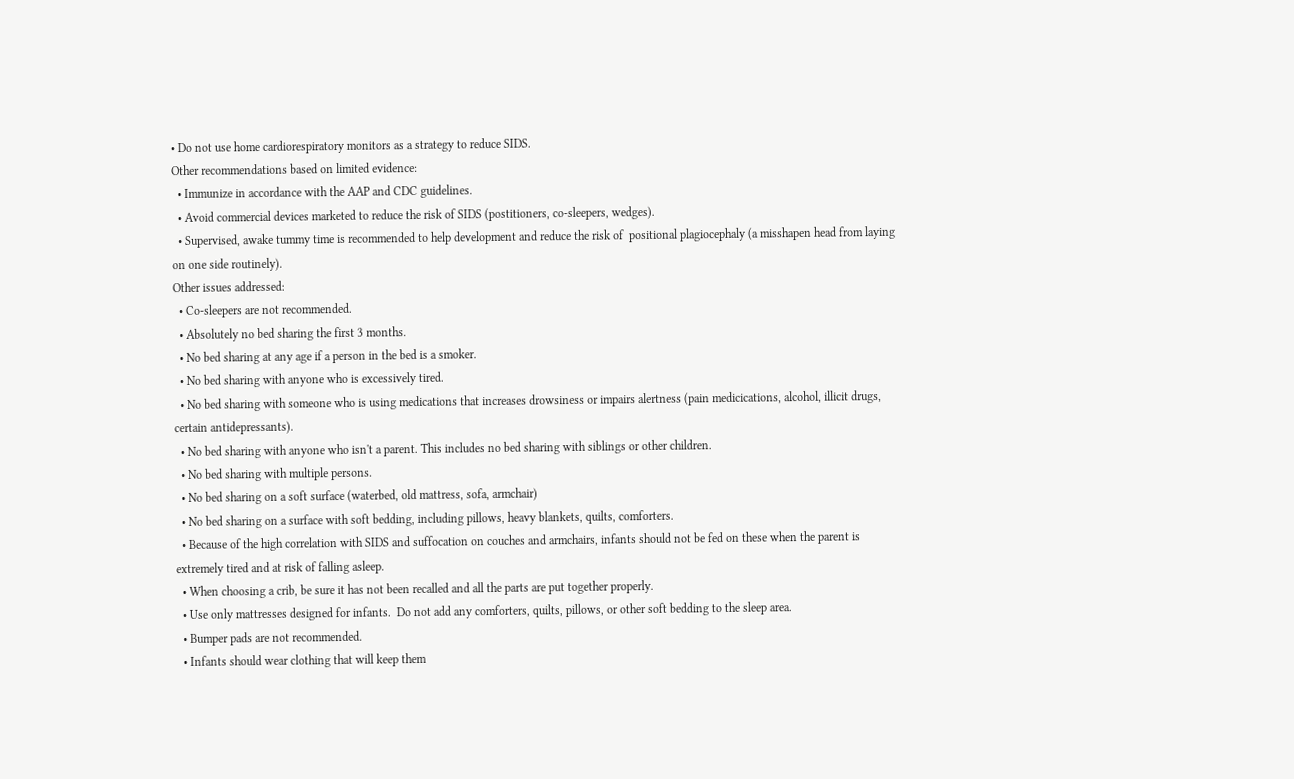• Do not use home cardiorespiratory monitors as a strategy to reduce SIDS.
Other recommendations based on limited evidence:
  • Immunize in accordance with the AAP and CDC guidelines.
  • Avoid commercial devices marketed to reduce the risk of SIDS (postitioners, co-sleepers, wedges).
  • Supervised, awake tummy time is recommended to help development and reduce the risk of  positional plagiocephaly (a misshapen head from laying on one side routinely).
Other issues addressed:
  • Co-sleepers are not recommended.
  • Absolutely no bed sharing the first 3 months.
  • No bed sharing at any age if a person in the bed is a smoker.
  • No bed sharing with anyone who is excessively tired.
  • No bed sharing with someone who is using medications that increases drowsiness or impairs alertness (pain medicications, alcohol, illicit drugs, certain antidepressants).
  • No bed sharing with anyone who isn't a parent. This includes no bed sharing with siblings or other children.
  • No bed sharing with multiple persons.
  • No bed sharing on a soft surface (waterbed, old mattress, sofa, armchair)
  • No bed sharing on a surface with soft bedding, including pillows, heavy blankets, quilts, comforters.
  • Because of the high correlation with SIDS and suffocation on couches and armchairs, infants should not be fed on these when the parent is extremely tired and at risk of falling asleep.
  • When choosing a crib, be sure it has not been recalled and all the parts are put together properly.
  • Use only mattresses designed for infants.  Do not add any comforters, quilts, pillows, or other soft bedding to the sleep area.
  • Bumper pads are not recommended.
  • Infants should wear clothing that will keep them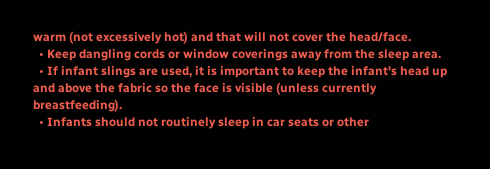warm (not excessively hot) and that will not cover the head/face.
  • Keep dangling cords or window coverings away from the sleep area.
  • If infant slings are used, it is important to keep the infant's head up and above the fabric so the face is visible (unless currently breastfeeding).
  • Infants should not routinely sleep in car seats or other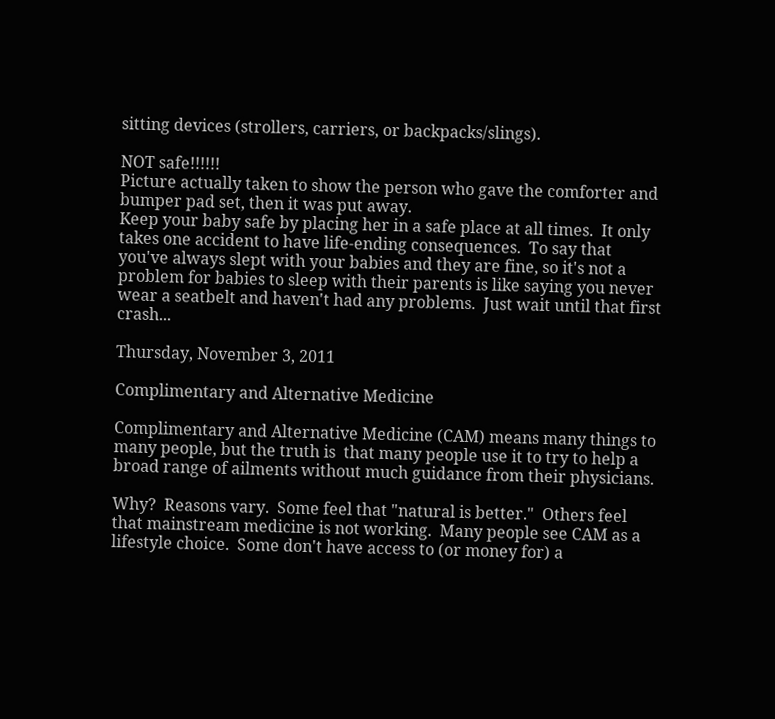sitting devices (strollers, carriers, or backpacks/slings).

NOT safe!!!!!!
Picture actually taken to show the person who gave the comforter and bumper pad set, then it was put away.
Keep your baby safe by placing her in a safe place at all times.  It only takes one accident to have life-ending consequences.  To say that you've always slept with your babies and they are fine, so it's not a problem for babies to sleep with their parents is like saying you never wear a seatbelt and haven't had any problems.  Just wait until that first crash...

Thursday, November 3, 2011

Complimentary and Alternative Medicine

Complimentary and Alternative Medicine (CAM) means many things to many people, but the truth is  that many people use it to try to help a broad range of ailments without much guidance from their physicians.

Why?  Reasons vary.  Some feel that "natural is better."  Others feel that mainstream medicine is not working.  Many people see CAM as a lifestyle choice.  Some don't have access to (or money for) a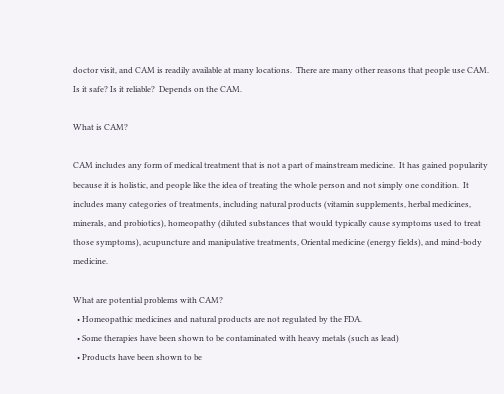doctor visit, and CAM is readily available at many locations.  There are many other reasons that people use CAM.
Is it safe? Is it reliable?  Depends on the CAM.

What is CAM?

CAM includes any form of medical treatment that is not a part of mainstream medicine.  It has gained popularity because it is holistic, and people like the idea of treating the whole person and not simply one condition.  It includes many categories of treatments, including natural products (vitamin supplements, herbal medicines, minerals, and probiotics), homeopathy (diluted substances that would typically cause symptoms used to treat those symptoms), acupuncture and manipulative treatments, Oriental medicine (energy fields), and mind-body medicine.

What are potential problems with CAM?
  • Homeopathic medicines and natural products are not regulated by the FDA.
  • Some therapies have been shown to be contaminated with heavy metals (such as lead)
  • Products have been shown to be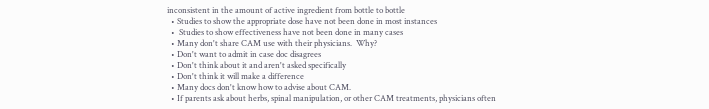inconsistent in the amount of active ingredient from bottle to bottle
  • Studies to show the appropriate dose have not been done in most instances
  •  Studies to show effectiveness have not been done in many cases
  • Many don't share CAM use with their physicians.  Why?
  • Don't want to admit in case doc disagrees
  • Don't think about it and aren't asked specifically
  • Don't think it will make a difference
  • Many docs don't know how to advise about CAM.
  • If parents ask about herbs, spinal manipulation, or other CAM treatments, physicians often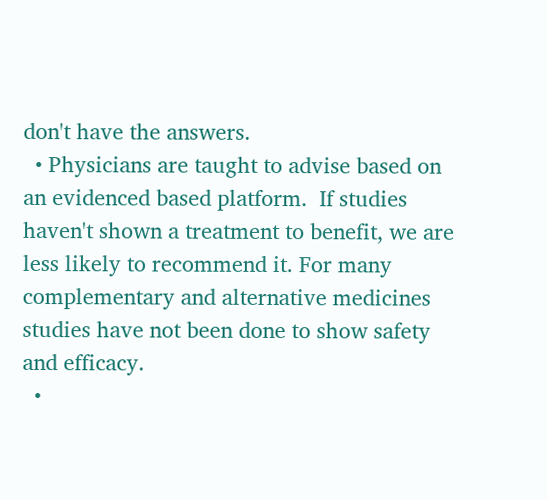don't have the answers.
  • Physicians are taught to advise based on an evidenced based platform.  If studies haven't shown a treatment to benefit, we are less likely to recommend it. For many complementary and alternative medicines studies have not been done to show safety and efficacy.
  •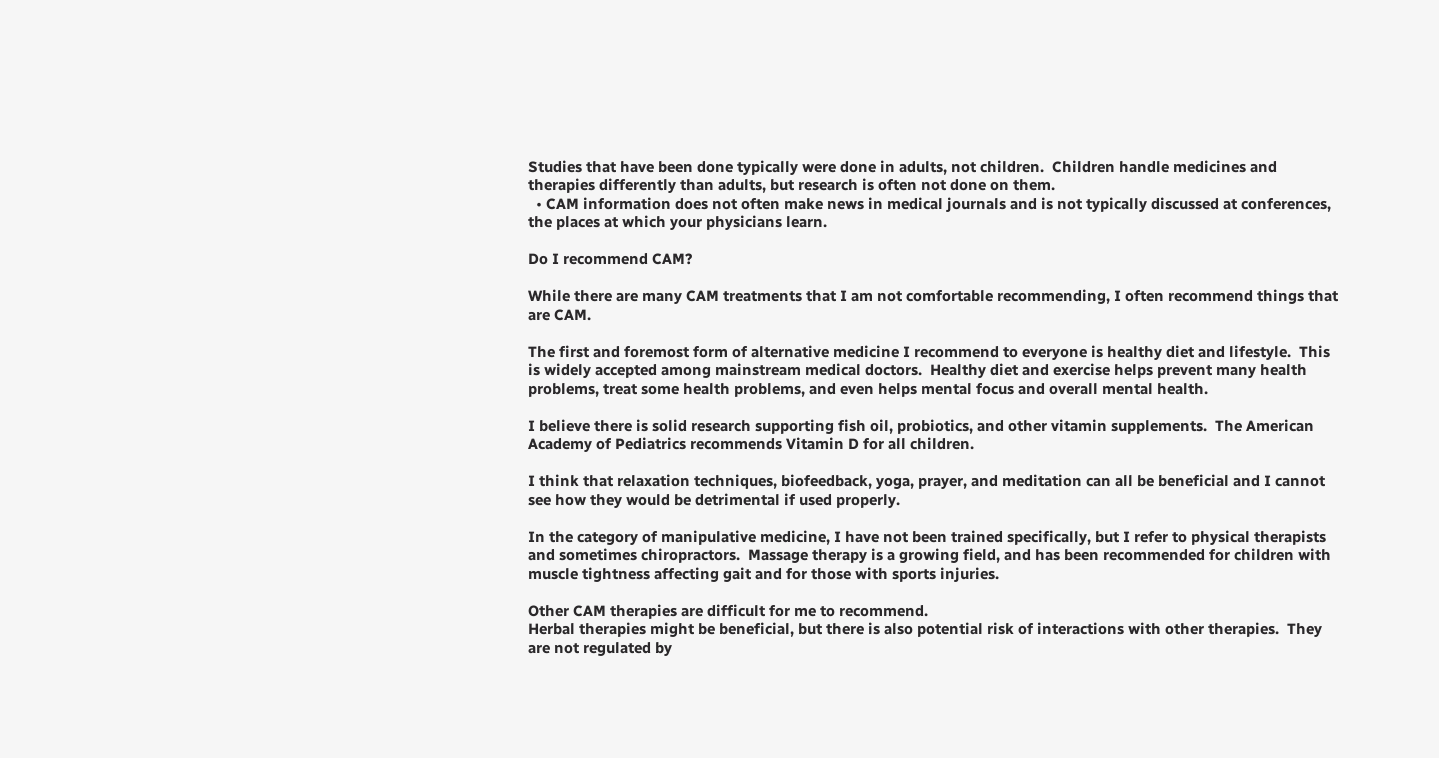Studies that have been done typically were done in adults, not children.  Children handle medicines and therapies differently than adults, but research is often not done on them.
  • CAM information does not often make news in medical journals and is not typically discussed at conferences, the places at which your physicians learn.

Do I recommend CAM?

While there are many CAM treatments that I am not comfortable recommending, I often recommend things that are CAM.

The first and foremost form of alternative medicine I recommend to everyone is healthy diet and lifestyle.  This is widely accepted among mainstream medical doctors.  Healthy diet and exercise helps prevent many health problems, treat some health problems, and even helps mental focus and overall mental health.

I believe there is solid research supporting fish oil, probiotics, and other vitamin supplements.  The American Academy of Pediatrics recommends Vitamin D for all children.

I think that relaxation techniques, biofeedback, yoga, prayer, and meditation can all be beneficial and I cannot see how they would be detrimental if used properly.

In the category of manipulative medicine, I have not been trained specifically, but I refer to physical therapists and sometimes chiropractors.  Massage therapy is a growing field, and has been recommended for children with muscle tightness affecting gait and for those with sports injuries.

Other CAM therapies are difficult for me to recommend.
Herbal therapies might be beneficial, but there is also potential risk of interactions with other therapies.  They are not regulated by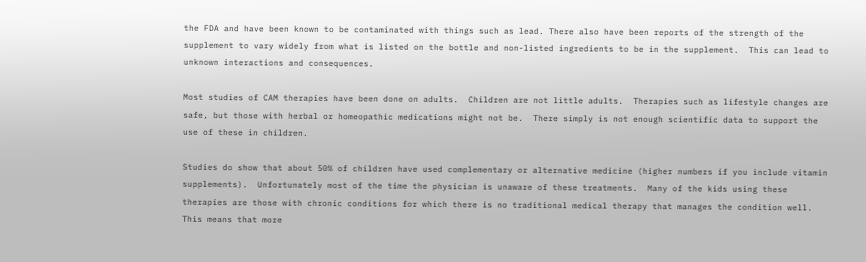the FDA and have been known to be contaminated with things such as lead. There also have been reports of the strength of the supplement to vary widely from what is listed on the bottle and non-listed ingredients to be in the supplement.  This can lead to unknown interactions and consequences.

Most studies of CAM therapies have been done on adults.  Children are not little adults.  Therapies such as lifestyle changes are safe, but those with herbal or homeopathic medications might not be.  There simply is not enough scientific data to support the use of these in children.

Studies do show that about 50% of children have used complementary or alternative medicine (higher numbers if you include vitamin supplements).  Unfortunately most of the time the physician is unaware of these treatments.  Many of the kids using these therapies are those with chronic conditions for which there is no traditional medical therapy that manages the condition well.  This means that more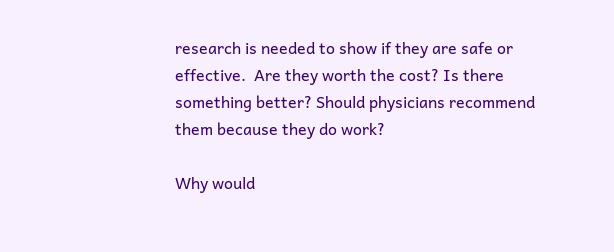research is needed to show if they are safe or effective.  Are they worth the cost? Is there something better? Should physicians recommend them because they do work?

Why would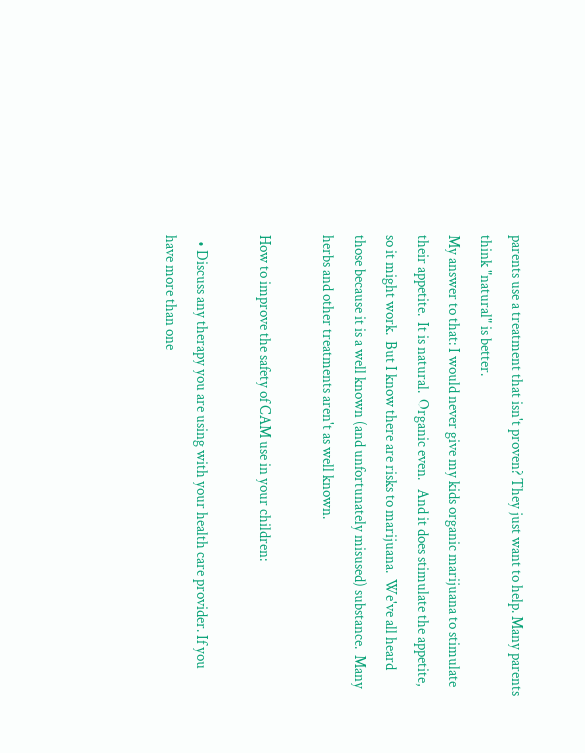parents use a treatment that isn't proven? They just want to help. Many parents think "natural" is better.
My answer to that: I would never give my kids organic marijuana to stimulate their appetite.  It is natural.  Organic even.   And it does stimulate the appetite, so it might work.  But I know there are risks to marijuana.  We've all heard those because it is a well known (and unfortunately misused) substance.  Many herbs and other treatments aren't as well known.

How to improve the safety of CAM use in your children:

  • Discuss any therapy you are using with your health care provider. If you have more than one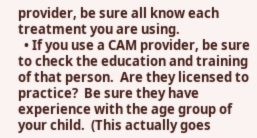provider, be sure all know each treatment you are using.
  • If you use a CAM provider, be sure to check the education and training of that person.  Are they licensed to practice?  Be sure they have experience with the age group of your child.  (This actually goes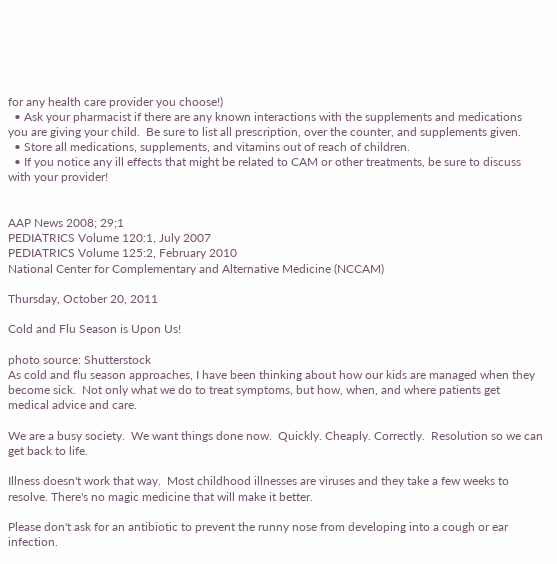for any health care provider you choose!)
  • Ask your pharmacist if there are any known interactions with the supplements and medications you are giving your child.  Be sure to list all prescription, over the counter, and supplements given.
  • Store all medications, supplements, and vitamins out of reach of children.
  • If you notice any ill effects that might be related to CAM or other treatments, be sure to discuss with your provider!


AAP News 2008; 29;1
PEDIATRICS Volume 120:1, July 2007
PEDIATRICS Volume 125:2, February 2010
National Center for Complementary and Alternative Medicine (NCCAM)

Thursday, October 20, 2011

Cold and Flu Season is Upon Us!

photo source: Shutterstock
As cold and flu season approaches, I have been thinking about how our kids are managed when they become sick.  Not only what we do to treat symptoms, but how, when, and where patients get medical advice and care.

We are a busy society.  We want things done now.  Quickly. Cheaply. Correctly.  Resolution so we can get back to life.

Illness doesn't work that way.  Most childhood illnesses are viruses and they take a few weeks to resolve. There's no magic medicine that will make it better.

Please don't ask for an antibiotic to prevent the runny nose from developing into a cough or ear infection.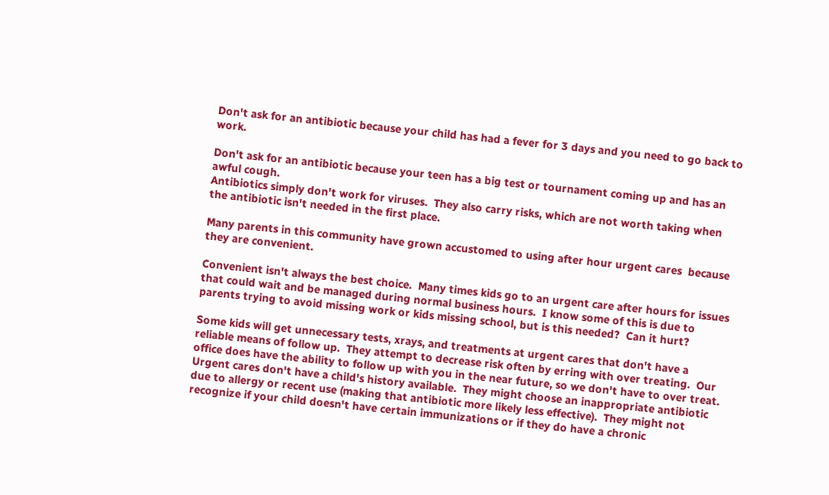Don't ask for an antibiotic because your child has had a fever for 3 days and you need to go back to work.

Don't ask for an antibiotic because your teen has a big test or tournament coming up and has an awful cough.
Antibiotics simply don't work for viruses.  They also carry risks, which are not worth taking when the antibiotic isn't needed in the first place.

Many parents in this community have grown accustomed to using after hour urgent cares  because they are convenient.

Convenient isn't always the best choice.  Many times kids go to an urgent care after hours for issues that could wait and be managed during normal business hours.  I know some of this is due to parents trying to avoid missing work or kids missing school, but is this needed?  Can it hurt?

Some kids will get unnecessary tests, xrays, and treatments at urgent cares that don't have a reliable means of follow up.  They attempt to decrease risk often by erring with over treating.  Our office does have the ability to follow up with you in the near future, so we don't have to over treat.
Urgent cares don't have a child's history available.  They might choose an inappropriate antibiotic due to allergy or recent use (making that antibiotic more likely less effective).  They might not recognize if your child doesn't have certain immunizations or if they do have a chronic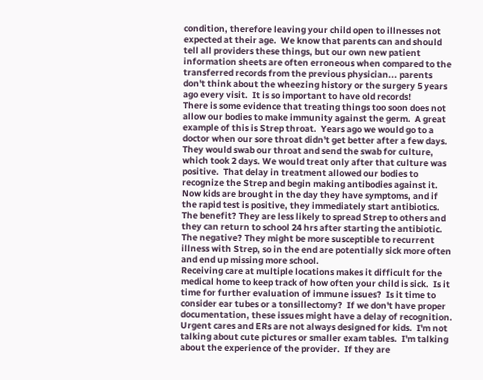condition, therefore leaving your child open to illnesses not expected at their age.  We know that parents can and should tell all providers these things, but our own new patient information sheets are often erroneous when compared to the transferred records from the previous physician... parents don't think about the wheezing history or the surgery 5 years ago every visit.  It is so important to have old records!
There is some evidence that treating things too soon does not allow our bodies to make immunity against the germ.  A great example of this is Strep throat.  Years ago we would go to a doctor when our sore throat didn't get better after a few days.  They would swab our throat and send the swab for culture, which took 2 days. We would treat only after that culture was positive.  That delay in treatment allowed our bodies to recognize the Strep and begin making antibodies against it.  Now kids are brought in the day they have symptoms, and if the rapid test is positive, they immediately start antibiotics.  The benefit? They are less likely to spread Strep to others and they can return to school 24 hrs after starting the antibiotic.  The negative? They might be more susceptible to recurrent illness with Strep, so in the end are potentially sick more often and end up missing more school.
Receiving care at multiple locations makes it difficult for the medical home to keep track of how often your child is sick.  Is it time for further evaluation of immune issues?  Is it time to consider ear tubes or a tonsillectomy?  If we don't have proper documentation, these issues might have a delay of recognition.
Urgent cares and ERs are not always designed for kids.  I'm not talking about cute pictures or smaller exam tables.  I'm talking about the experience of the provider.  If they are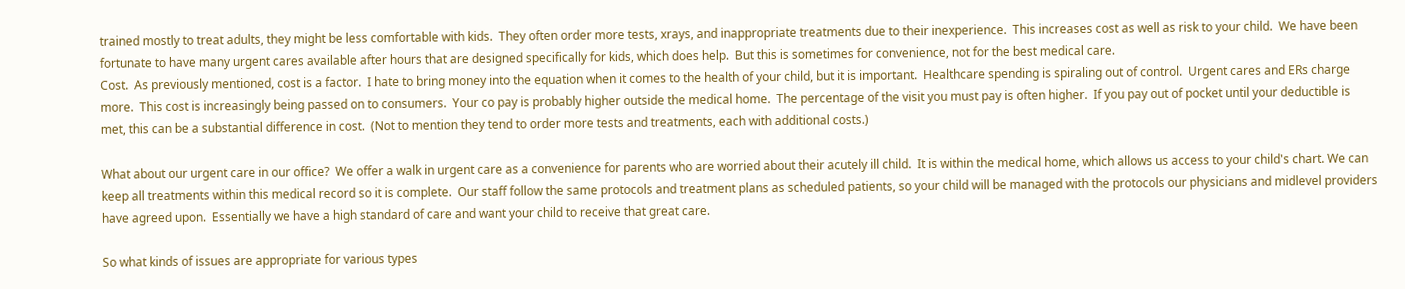trained mostly to treat adults, they might be less comfortable with kids.  They often order more tests, xrays, and inappropriate treatments due to their inexperience.  This increases cost as well as risk to your child.  We have been fortunate to have many urgent cares available after hours that are designed specifically for kids, which does help.  But this is sometimes for convenience, not for the best medical care.
Cost.  As previously mentioned, cost is a factor.  I hate to bring money into the equation when it comes to the health of your child, but it is important.  Healthcare spending is spiraling out of control.  Urgent cares and ERs charge more.  This cost is increasingly being passed on to consumers.  Your co pay is probably higher outside the medical home.  The percentage of the visit you must pay is often higher.  If you pay out of pocket until your deductible is met, this can be a substantial difference in cost.  (Not to mention they tend to order more tests and treatments, each with additional costs.)

What about our urgent care in our office?  We offer a walk in urgent care as a convenience for parents who are worried about their acutely ill child.  It is within the medical home, which allows us access to your child's chart. We can keep all treatments within this medical record so it is complete.  Our staff follow the same protocols and treatment plans as scheduled patients, so your child will be managed with the protocols our physicians and midlevel providers have agreed upon.  Essentially we have a high standard of care and want your child to receive that great care.

So what kinds of issues are appropriate for various types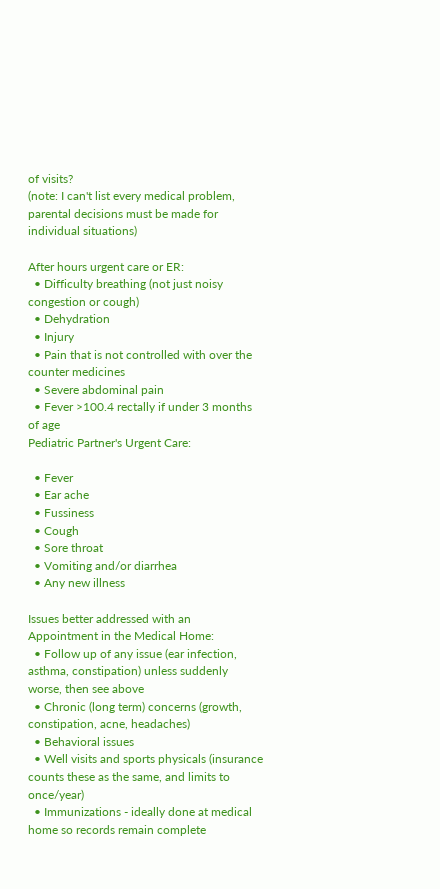of visits?
(note: I can't list every medical problem, parental decisions must be made for individual situations)

After hours urgent care or ER:
  • Difficulty breathing (not just noisy congestion or cough)
  • Dehydration
  • Injury
  • Pain that is not controlled with over the counter medicines
  • Severe abdominal pain
  • Fever >100.4 rectally if under 3 months of age
Pediatric Partner's Urgent Care:

  • Fever
  • Ear ache
  • Fussiness
  • Cough
  • Sore throat
  • Vomiting and/or diarrhea
  • Any new illness

Issues better addressed with an Appointment in the Medical Home:
  • Follow up of any issue (ear infection, asthma, constipation) unless suddenly worse, then see above
  • Chronic (long term) concerns (growth, constipation, acne, headaches)
  • Behavioral issues
  • Well visits and sports physicals (insurance counts these as the same, and limits to once/year)
  • Immunizations - ideally done at medical home so records remain complete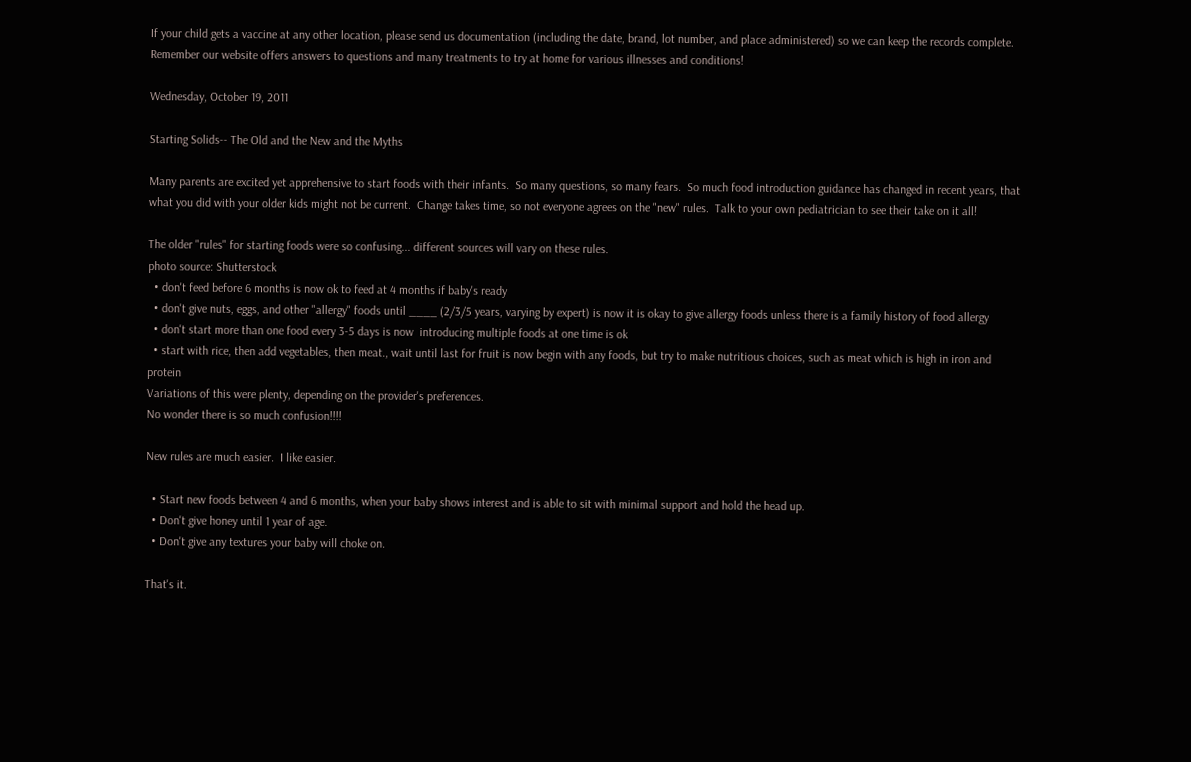If your child gets a vaccine at any other location, please send us documentation (including the date, brand, lot number, and place administered) so we can keep the records complete.
Remember our website offers answers to questions and many treatments to try at home for various illnesses and conditions!

Wednesday, October 19, 2011

Starting Solids-- The Old and the New and the Myths

Many parents are excited yet apprehensive to start foods with their infants.  So many questions, so many fears.  So much food introduction guidance has changed in recent years, that what you did with your older kids might not be current.  Change takes time, so not everyone agrees on the "new" rules.  Talk to your own pediatrician to see their take on it all!

The older "rules" for starting foods were so confusing... different sources will vary on these rules.
photo source: Shutterstock
  • don't feed before 6 months is now ok to feed at 4 months if baby's ready
  • don't give nuts, eggs, and other "allergy" foods until ____ (2/3/5 years, varying by expert) is now it is okay to give allergy foods unless there is a family history of food allergy
  • don't start more than one food every 3-5 days is now  introducing multiple foods at one time is ok
  • start with rice, then add vegetables, then meat., wait until last for fruit is now begin with any foods, but try to make nutritious choices, such as meat which is high in iron and protein
Variations of this were plenty, depending on the provider's preferences.
No wonder there is so much confusion!!!!

New rules are much easier.  I like easier.

  • Start new foods between 4 and 6 months, when your baby shows interest and is able to sit with minimal support and hold the head up.
  • Don't give honey until 1 year of age.
  • Don't give any textures your baby will choke on.

That's it.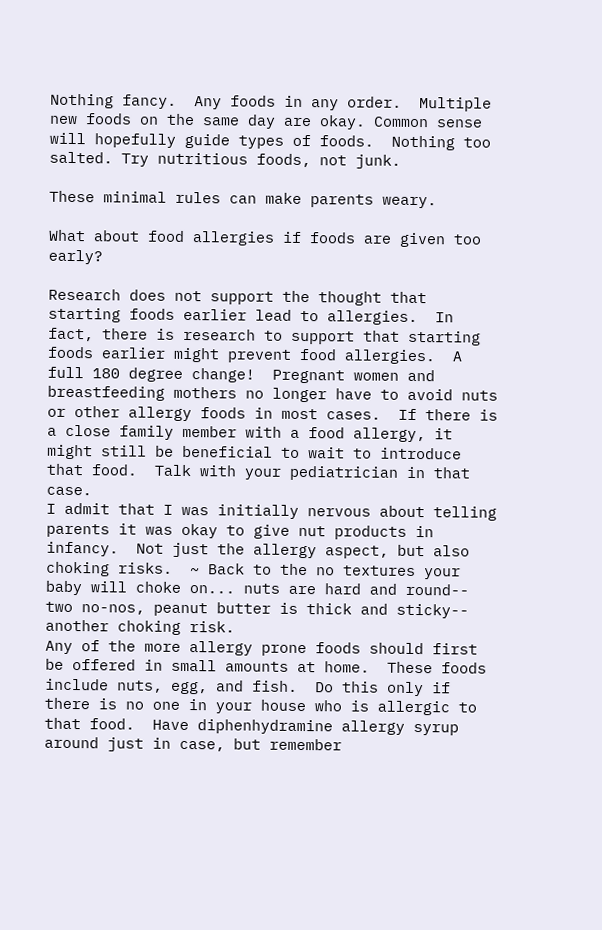Nothing fancy.  Any foods in any order.  Multiple new foods on the same day are okay. Common sense will hopefully guide types of foods.  Nothing too salted. Try nutritious foods, not junk.

These minimal rules can make parents weary.

What about food allergies if foods are given too early?

Research does not support the thought that starting foods earlier lead to allergies.  In fact, there is research to support that starting foods earlier might prevent food allergies.  A full 180 degree change!  Pregnant women and breastfeeding mothers no longer have to avoid nuts or other allergy foods in most cases.  If there is a close family member with a food allergy, it might still be beneficial to wait to introduce that food.  Talk with your pediatrician in that case.
I admit that I was initially nervous about telling parents it was okay to give nut products in infancy.  Not just the allergy aspect, but also choking risks.  ~ Back to the no textures your baby will choke on... nuts are hard and round-- two no-nos, peanut butter is thick and sticky-- another choking risk.
Any of the more allergy prone foods should first be offered in small amounts at home.  These foods include nuts, egg, and fish.  Do this only if there is no one in your house who is allergic to that food.  Have diphenhydramine allergy syrup around just in case, but remember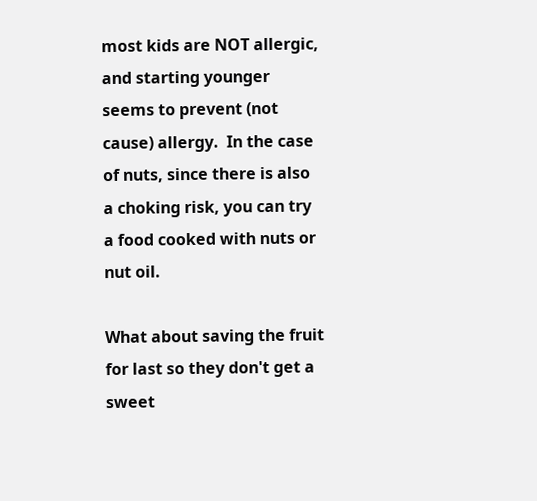most kids are NOT allergic, and starting younger seems to prevent (not cause) allergy.  In the case of nuts, since there is also a choking risk, you can try a food cooked with nuts or nut oil.

What about saving the fruit for last so they don't get a sweet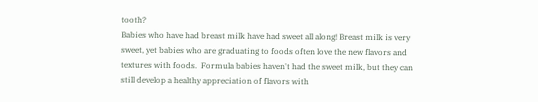tooth?
Babies who have had breast milk have had sweet all along! Breast milk is very sweet, yet babies who are graduating to foods often love the new flavors and textures with foods.  Formula babies haven't had the sweet milk, but they can still develop a healthy appreciation of flavors with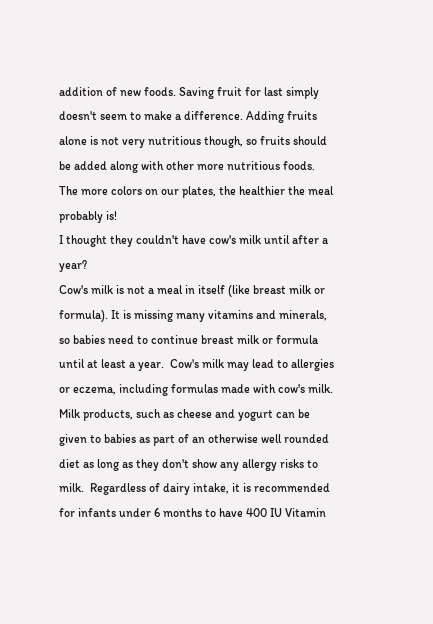addition of new foods. Saving fruit for last simply doesn't seem to make a difference. Adding fruits alone is not very nutritious though, so fruits should be added along with other more nutritious foods.  The more colors on our plates, the healthier the meal probably is!
I thought they couldn't have cow's milk until after a year?
Cow's milk is not a meal in itself (like breast milk or formula). It is missing many vitamins and minerals, so babies need to continue breast milk or formula until at least a year.  Cow's milk may lead to allergies or eczema, including formulas made with cow's milk.  Milk products, such as cheese and yogurt can be given to babies as part of an otherwise well rounded diet as long as they don't show any allergy risks to milk.  Regardless of dairy intake, it is recommended for infants under 6 months to have 400 IU Vitamin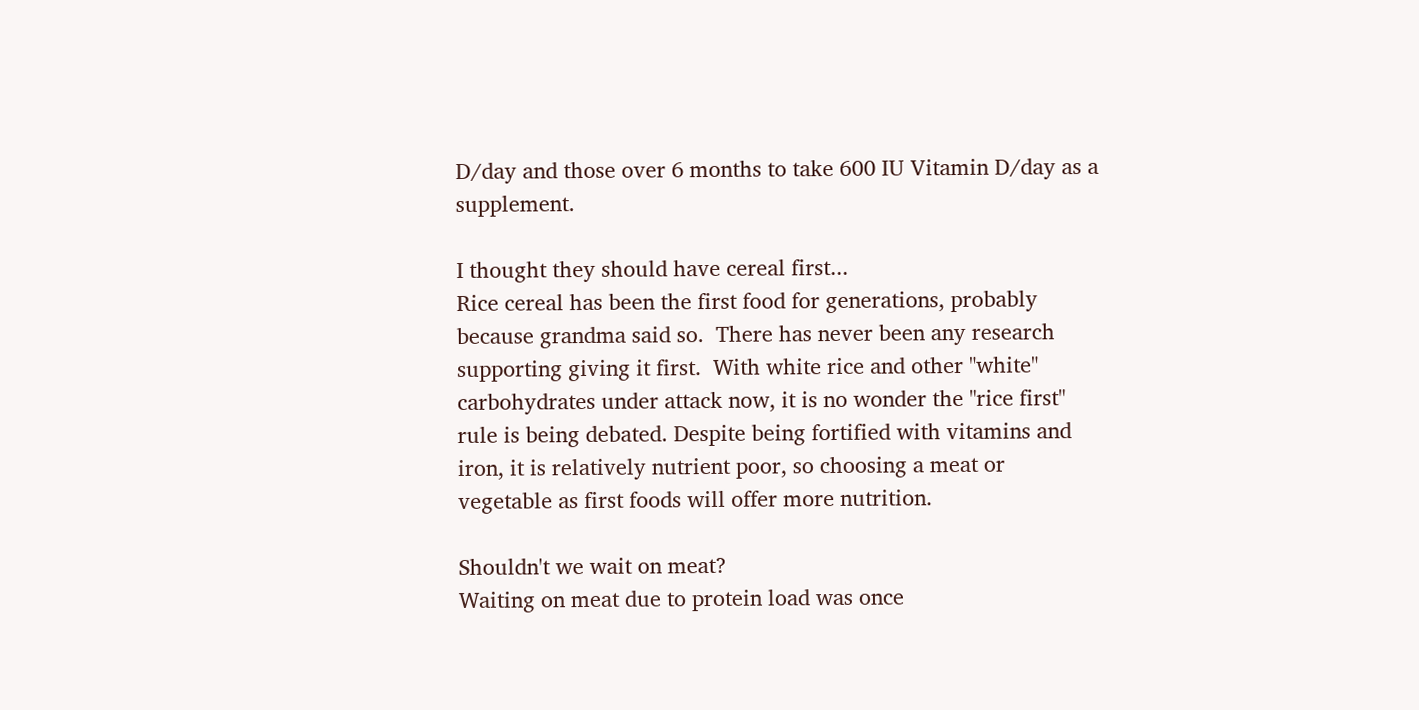D/day and those over 6 months to take 600 IU Vitamin D/day as a supplement.

I thought they should have cereal first...
Rice cereal has been the first food for generations, probably because grandma said so.  There has never been any research supporting giving it first.  With white rice and other "white" carbohydrates under attack now, it is no wonder the "rice first" rule is being debated. Despite being fortified with vitamins and iron, it is relatively nutrient poor, so choosing a meat or vegetable as first foods will offer more nutrition.

Shouldn't we wait on meat?
Waiting on meat due to protein load was once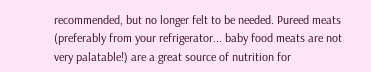recommended, but no longer felt to be needed. Pureed meats (preferably from your refrigerator... baby food meats are not very palatable!) are a great source of nutrition for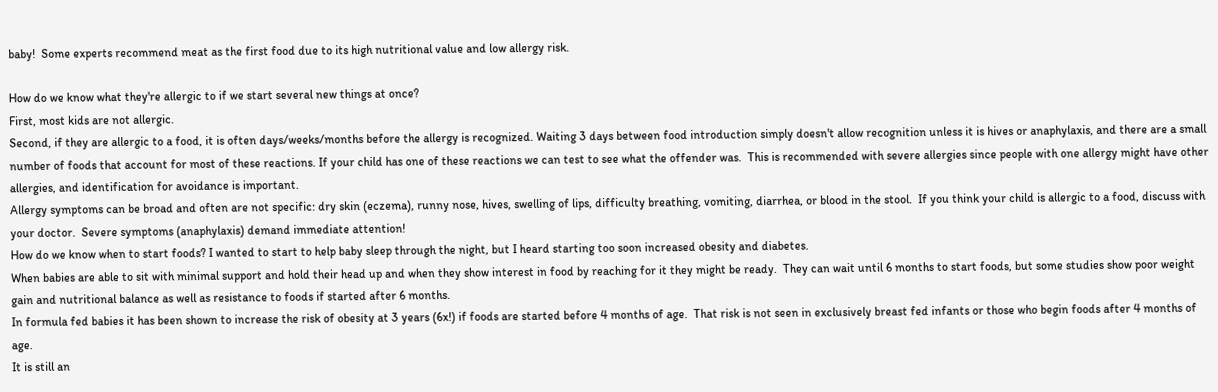baby!  Some experts recommend meat as the first food due to its high nutritional value and low allergy risk.

How do we know what they're allergic to if we start several new things at once?
First, most kids are not allergic.
Second, if they are allergic to a food, it is often days/weeks/months before the allergy is recognized. Waiting 3 days between food introduction simply doesn't allow recognition unless it is hives or anaphylaxis, and there are a small number of foods that account for most of these reactions. If your child has one of these reactions we can test to see what the offender was.  This is recommended with severe allergies since people with one allergy might have other allergies, and identification for avoidance is important.
Allergy symptoms can be broad and often are not specific: dry skin (eczema), runny nose, hives, swelling of lips, difficulty breathing, vomiting, diarrhea, or blood in the stool.  If you think your child is allergic to a food, discuss with your doctor.  Severe symptoms (anaphylaxis) demand immediate attention!
How do we know when to start foods? I wanted to start to help baby sleep through the night, but I heard starting too soon increased obesity and diabetes.
When babies are able to sit with minimal support and hold their head up and when they show interest in food by reaching for it they might be ready.  They can wait until 6 months to start foods, but some studies show poor weight gain and nutritional balance as well as resistance to foods if started after 6 months.
In formula fed babies it has been shown to increase the risk of obesity at 3 years (6x!) if foods are started before 4 months of age.  That risk is not seen in exclusively breast fed infants or those who begin foods after 4 months of age.
It is still an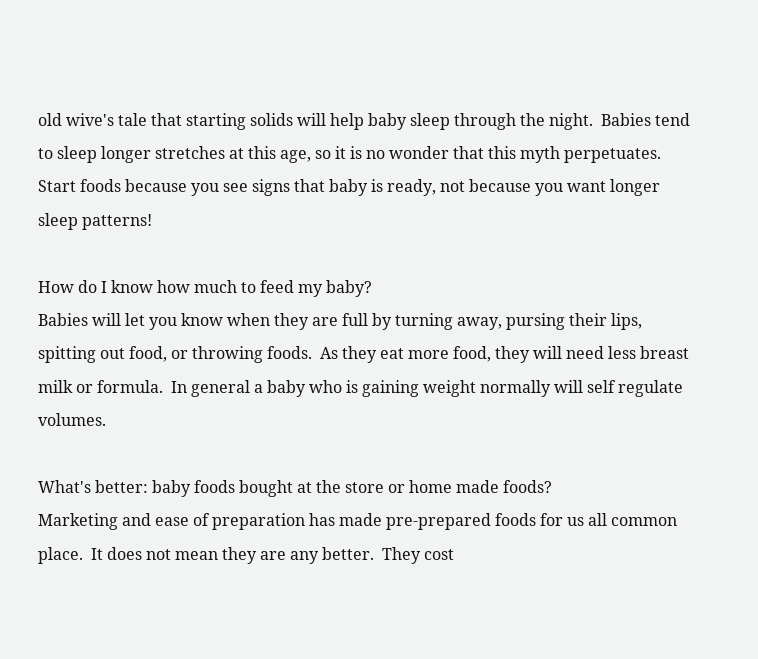old wive's tale that starting solids will help baby sleep through the night.  Babies tend to sleep longer stretches at this age, so it is no wonder that this myth perpetuates.  Start foods because you see signs that baby is ready, not because you want longer sleep patterns!

How do I know how much to feed my baby?
Babies will let you know when they are full by turning away, pursing their lips, spitting out food, or throwing foods.  As they eat more food, they will need less breast milk or formula.  In general a baby who is gaining weight normally will self regulate volumes.

What's better: baby foods bought at the store or home made foods?
Marketing and ease of preparation has made pre-prepared foods for us all common place.  It does not mean they are any better.  They cost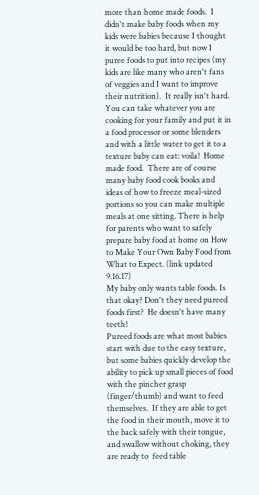more than home made foods.  I didn't make baby foods when my kids were babies because I thought it would be too hard, but now I puree foods to put into recipes (my kids are like many who aren't fans of veggies and I want to improve their nutrition).  It really isn't hard.  You can take whatever you are cooking for your family and put it in a food processor or some blenders and with a little water to get it to a texture baby can eat: voila!  Home made food.  There are of course many baby food cook books and ideas of how to freeze meal-sized portions so you can make multiple meals at one sitting. There is help for parents who want to safely prepare baby food at home on How to Make Your Own Baby Food from What to Expect. (link updated 9.16.17)
My baby only wants table foods. Is that okay? Don't they need pureed foods first?  He doesn't have many teeth!
Pureed foods are what most babies start with due to the easy texture, but some babies quickly develop the ability to pick up small pieces of food with the pincher grasp (finger/thumb) and want to feed themselves.  If they are able to get the food in their mouth, move it to the back safely with their tongue, and swallow without choking, they are ready to  feed table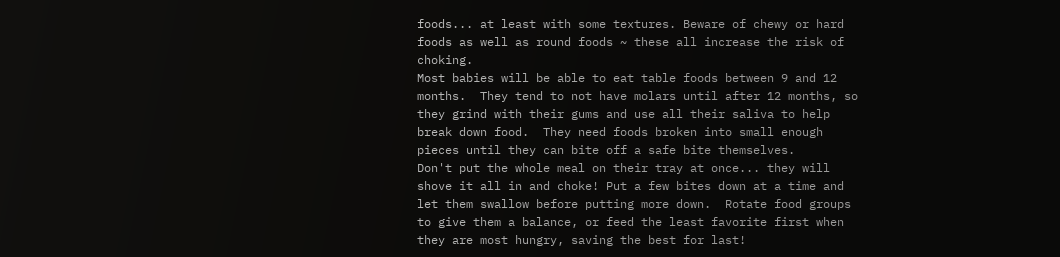foods... at least with some textures. Beware of chewy or hard foods as well as round foods ~ these all increase the risk of choking.
Most babies will be able to eat table foods between 9 and 12 months.  They tend to not have molars until after 12 months, so they grind with their gums and use all their saliva to help break down food.  They need foods broken into small enough pieces until they can bite off a safe bite themselves.
Don't put the whole meal on their tray at once... they will shove it all in and choke! Put a few bites down at a time and let them swallow before putting more down.  Rotate food groups to give them a balance, or feed the least favorite first when they are most hungry, saving the best for last!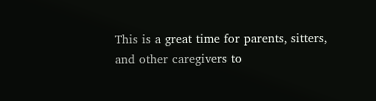This is a great time for parents, sitters, and other caregivers to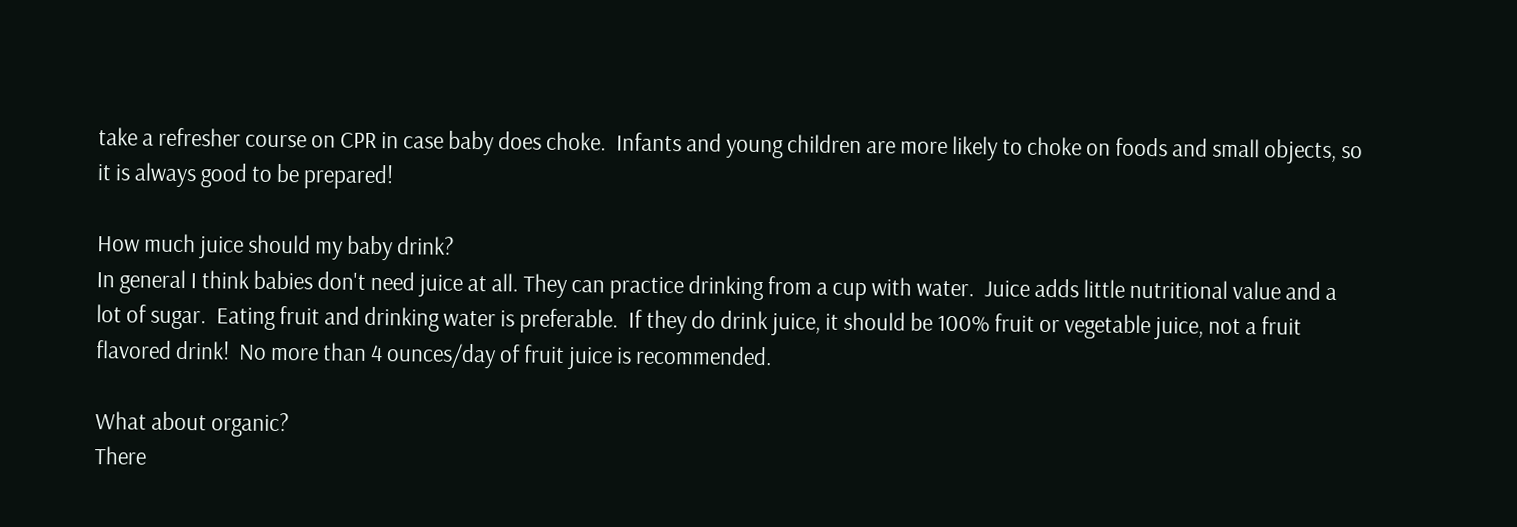take a refresher course on CPR in case baby does choke.  Infants and young children are more likely to choke on foods and small objects, so it is always good to be prepared!

How much juice should my baby drink?
In general I think babies don't need juice at all. They can practice drinking from a cup with water.  Juice adds little nutritional value and a lot of sugar.  Eating fruit and drinking water is preferable.  If they do drink juice, it should be 100% fruit or vegetable juice, not a fruit flavored drink!  No more than 4 ounces/day of fruit juice is recommended.

What about organic?
There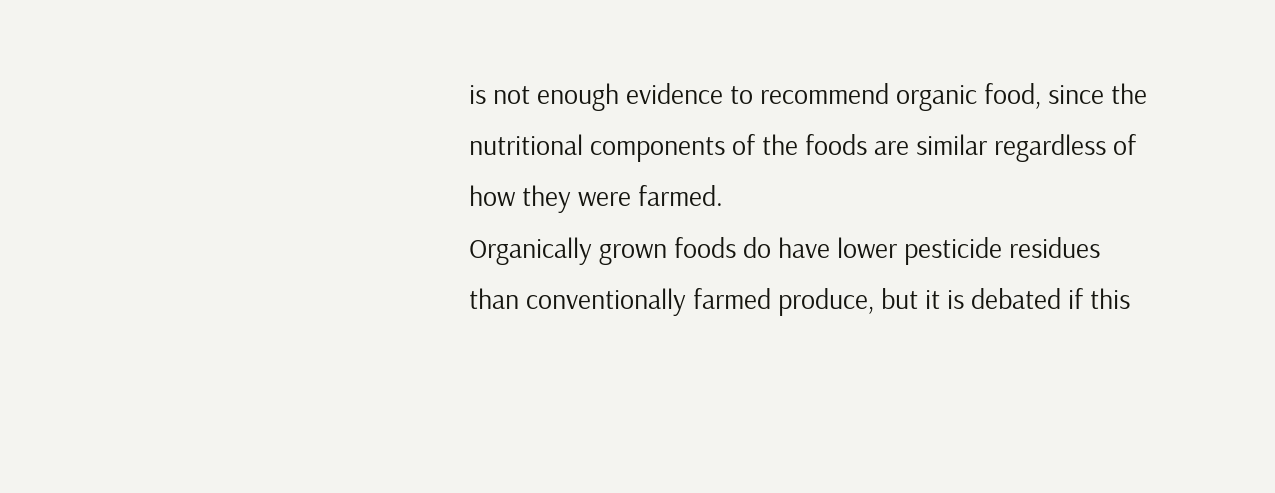is not enough evidence to recommend organic food, since the nutritional components of the foods are similar regardless of how they were farmed.
Organically grown foods do have lower pesticide residues than conventionally farmed produce, but it is debated if this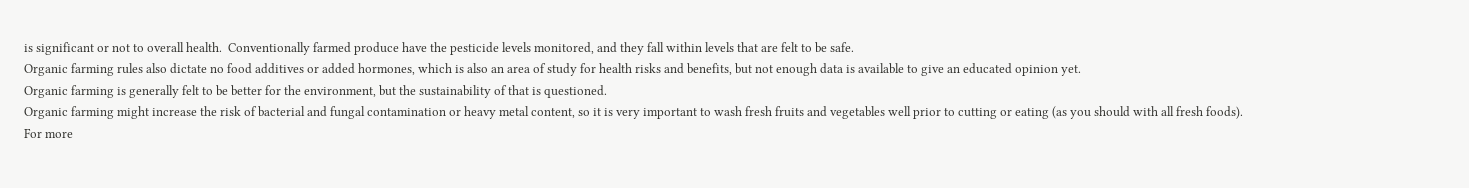is significant or not to overall health.  Conventionally farmed produce have the pesticide levels monitored, and they fall within levels that are felt to be safe.
Organic farming rules also dictate no food additives or added hormones, which is also an area of study for health risks and benefits, but not enough data is available to give an educated opinion yet.
Organic farming is generally felt to be better for the environment, but the sustainability of that is questioned.
Organic farming might increase the risk of bacterial and fungal contamination or heavy metal content, so it is very important to wash fresh fruits and vegetables well prior to cutting or eating (as you should with all fresh foods).
For more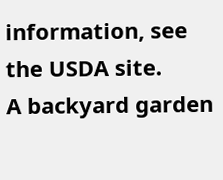information, see the USDA site.
A backyard garden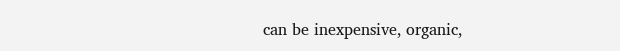can be inexpensive, organic,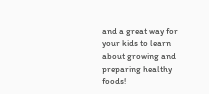and a great way for your kids to learn about growing and preparing healthy foods!